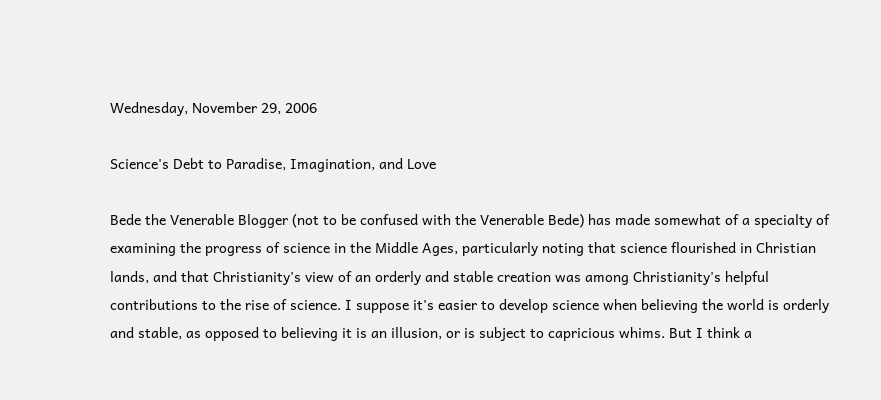Wednesday, November 29, 2006

Science's Debt to Paradise, Imagination, and Love

Bede the Venerable Blogger (not to be confused with the Venerable Bede) has made somewhat of a specialty of examining the progress of science in the Middle Ages, particularly noting that science flourished in Christian lands, and that Christianity's view of an orderly and stable creation was among Christianity's helpful contributions to the rise of science. I suppose it's easier to develop science when believing the world is orderly and stable, as opposed to believing it is an illusion, or is subject to capricious whims. But I think a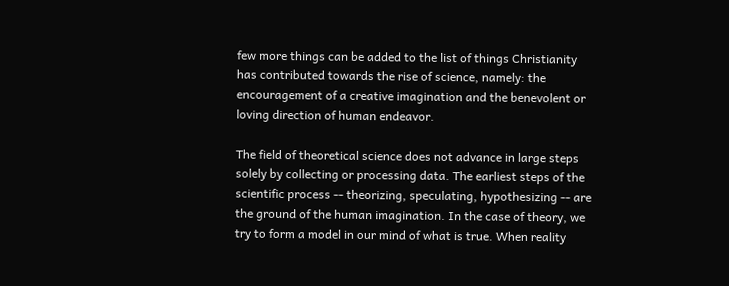few more things can be added to the list of things Christianity has contributed towards the rise of science, namely: the encouragement of a creative imagination and the benevolent or loving direction of human endeavor.

The field of theoretical science does not advance in large steps solely by collecting or processing data. The earliest steps of the scientific process -- theorizing, speculating, hypothesizing -- are the ground of the human imagination. In the case of theory, we try to form a model in our mind of what is true. When reality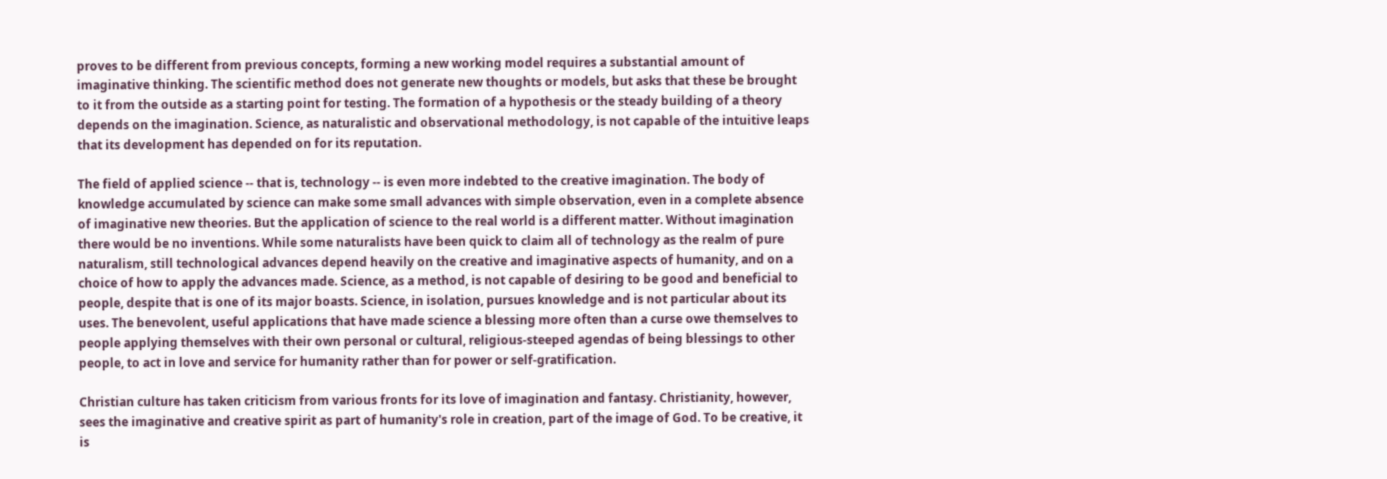proves to be different from previous concepts, forming a new working model requires a substantial amount of imaginative thinking. The scientific method does not generate new thoughts or models, but asks that these be brought to it from the outside as a starting point for testing. The formation of a hypothesis or the steady building of a theory depends on the imagination. Science, as naturalistic and observational methodology, is not capable of the intuitive leaps that its development has depended on for its reputation.

The field of applied science -- that is, technology -- is even more indebted to the creative imagination. The body of knowledge accumulated by science can make some small advances with simple observation, even in a complete absence of imaginative new theories. But the application of science to the real world is a different matter. Without imagination there would be no inventions. While some naturalists have been quick to claim all of technology as the realm of pure naturalism, still technological advances depend heavily on the creative and imaginative aspects of humanity, and on a choice of how to apply the advances made. Science, as a method, is not capable of desiring to be good and beneficial to people, despite that is one of its major boasts. Science, in isolation, pursues knowledge and is not particular about its uses. The benevolent, useful applications that have made science a blessing more often than a curse owe themselves to people applying themselves with their own personal or cultural, religious-steeped agendas of being blessings to other people, to act in love and service for humanity rather than for power or self-gratification.

Christian culture has taken criticism from various fronts for its love of imagination and fantasy. Christianity, however, sees the imaginative and creative spirit as part of humanity's role in creation, part of the image of God. To be creative, it is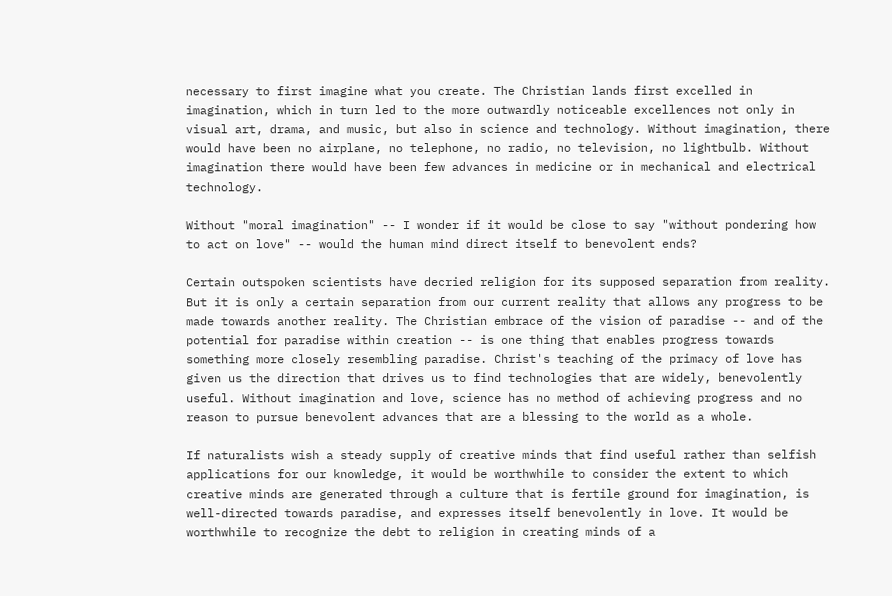necessary to first imagine what you create. The Christian lands first excelled in imagination, which in turn led to the more outwardly noticeable excellences not only in visual art, drama, and music, but also in science and technology. Without imagination, there would have been no airplane, no telephone, no radio, no television, no lightbulb. Without imagination there would have been few advances in medicine or in mechanical and electrical technology.

Without "moral imagination" -- I wonder if it would be close to say "without pondering how to act on love" -- would the human mind direct itself to benevolent ends?

Certain outspoken scientists have decried religion for its supposed separation from reality. But it is only a certain separation from our current reality that allows any progress to be made towards another reality. The Christian embrace of the vision of paradise -- and of the potential for paradise within creation -- is one thing that enables progress towards something more closely resembling paradise. Christ's teaching of the primacy of love has given us the direction that drives us to find technologies that are widely, benevolently useful. Without imagination and love, science has no method of achieving progress and no reason to pursue benevolent advances that are a blessing to the world as a whole.

If naturalists wish a steady supply of creative minds that find useful rather than selfish applications for our knowledge, it would be worthwhile to consider the extent to which creative minds are generated through a culture that is fertile ground for imagination, is well-directed towards paradise, and expresses itself benevolently in love. It would be worthwhile to recognize the debt to religion in creating minds of a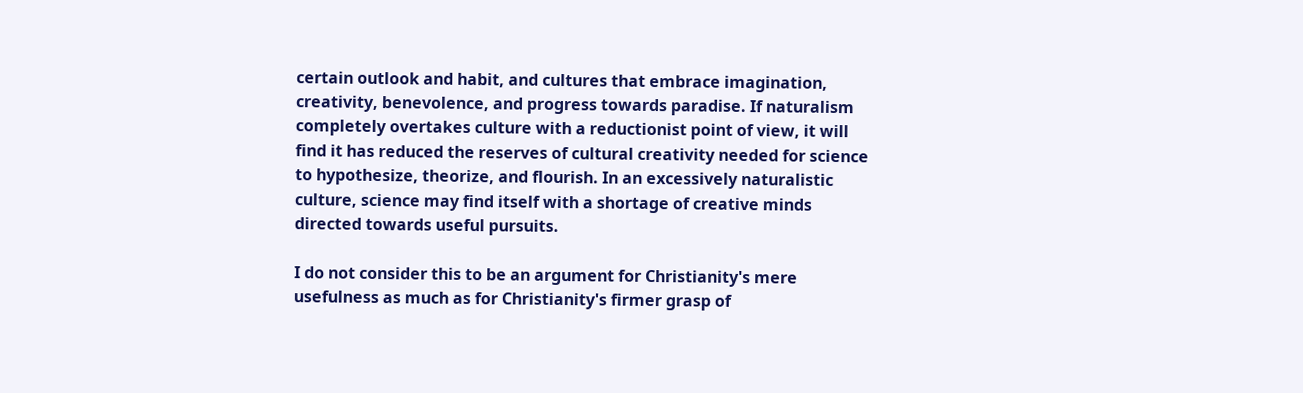certain outlook and habit, and cultures that embrace imagination, creativity, benevolence, and progress towards paradise. If naturalism completely overtakes culture with a reductionist point of view, it will find it has reduced the reserves of cultural creativity needed for science to hypothesize, theorize, and flourish. In an excessively naturalistic culture, science may find itself with a shortage of creative minds directed towards useful pursuits.

I do not consider this to be an argument for Christianity's mere usefulness as much as for Christianity's firmer grasp of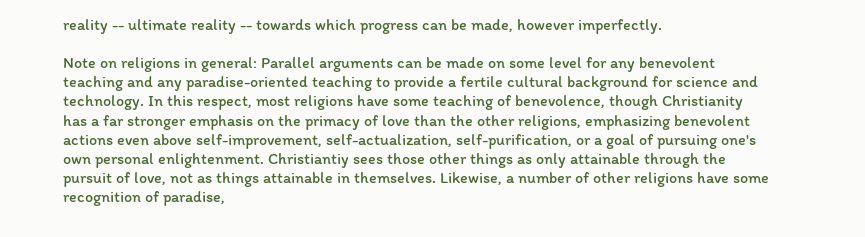reality -- ultimate reality -- towards which progress can be made, however imperfectly.

Note on religions in general: Parallel arguments can be made on some level for any benevolent teaching and any paradise-oriented teaching to provide a fertile cultural background for science and technology. In this respect, most religions have some teaching of benevolence, though Christianity has a far stronger emphasis on the primacy of love than the other religions, emphasizing benevolent actions even above self-improvement, self-actualization, self-purification, or a goal of pursuing one's own personal enlightenment. Christiantiy sees those other things as only attainable through the pursuit of love, not as things attainable in themselves. Likewise, a number of other religions have some recognition of paradise,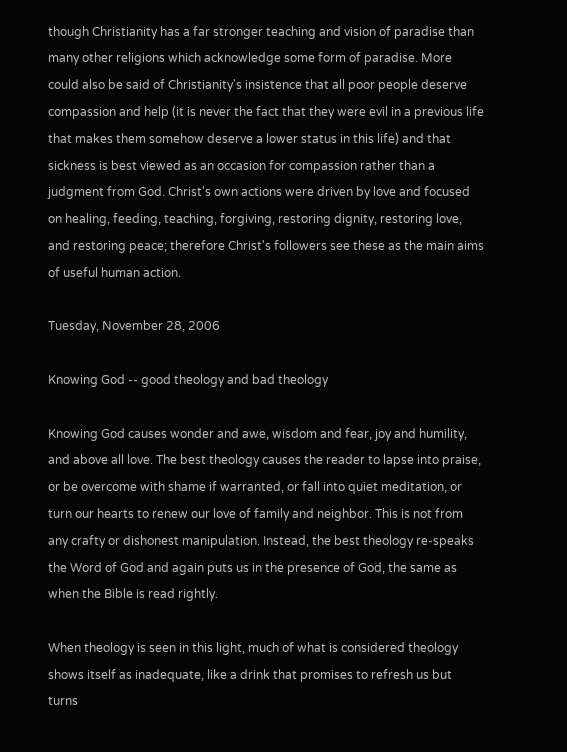though Christianity has a far stronger teaching and vision of paradise than many other religions which acknowledge some form of paradise. More could also be said of Christianity's insistence that all poor people deserve compassion and help (it is never the fact that they were evil in a previous life that makes them somehow deserve a lower status in this life) and that sickness is best viewed as an occasion for compassion rather than a judgment from God. Christ's own actions were driven by love and focused on healing, feeding, teaching, forgiving, restoring dignity, restoring love, and restoring peace; therefore Christ's followers see these as the main aims of useful human action.

Tuesday, November 28, 2006

Knowing God -- good theology and bad theology

Knowing God causes wonder and awe, wisdom and fear, joy and humility, and above all love. The best theology causes the reader to lapse into praise, or be overcome with shame if warranted, or fall into quiet meditation, or turn our hearts to renew our love of family and neighbor. This is not from any crafty or dishonest manipulation. Instead, the best theology re-speaks the Word of God and again puts us in the presence of God, the same as when the Bible is read rightly.

When theology is seen in this light, much of what is considered theology shows itself as inadequate, like a drink that promises to refresh us but turns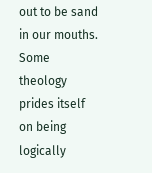out to be sand in our mouths. Some theology prides itself on being logically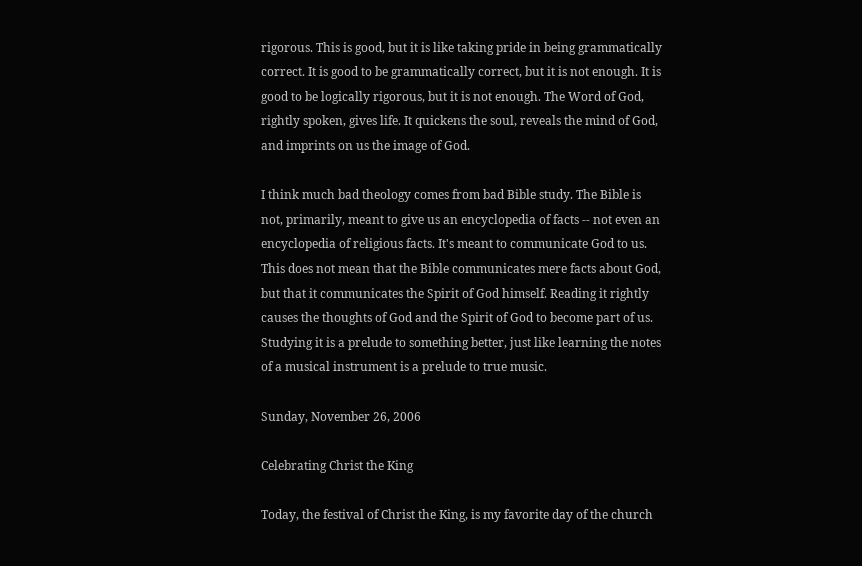rigorous. This is good, but it is like taking pride in being grammatically correct. It is good to be grammatically correct, but it is not enough. It is good to be logically rigorous, but it is not enough. The Word of God, rightly spoken, gives life. It quickens the soul, reveals the mind of God, and imprints on us the image of God.

I think much bad theology comes from bad Bible study. The Bible is not, primarily, meant to give us an encyclopedia of facts -- not even an encyclopedia of religious facts. It's meant to communicate God to us. This does not mean that the Bible communicates mere facts about God, but that it communicates the Spirit of God himself. Reading it rightly causes the thoughts of God and the Spirit of God to become part of us. Studying it is a prelude to something better, just like learning the notes of a musical instrument is a prelude to true music.

Sunday, November 26, 2006

Celebrating Christ the King

Today, the festival of Christ the King, is my favorite day of the church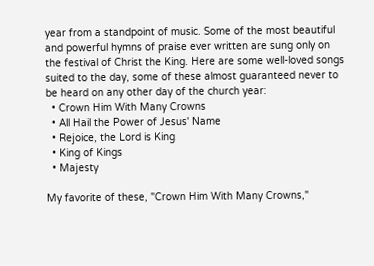year from a standpoint of music. Some of the most beautiful and powerful hymns of praise ever written are sung only on the festival of Christ the King. Here are some well-loved songs suited to the day, some of these almost guaranteed never to be heard on any other day of the church year:
  • Crown Him With Many Crowns
  • All Hail the Power of Jesus' Name
  • Rejoice, the Lord is King
  • King of Kings
  • Majesty

My favorite of these, "Crown Him With Many Crowns,"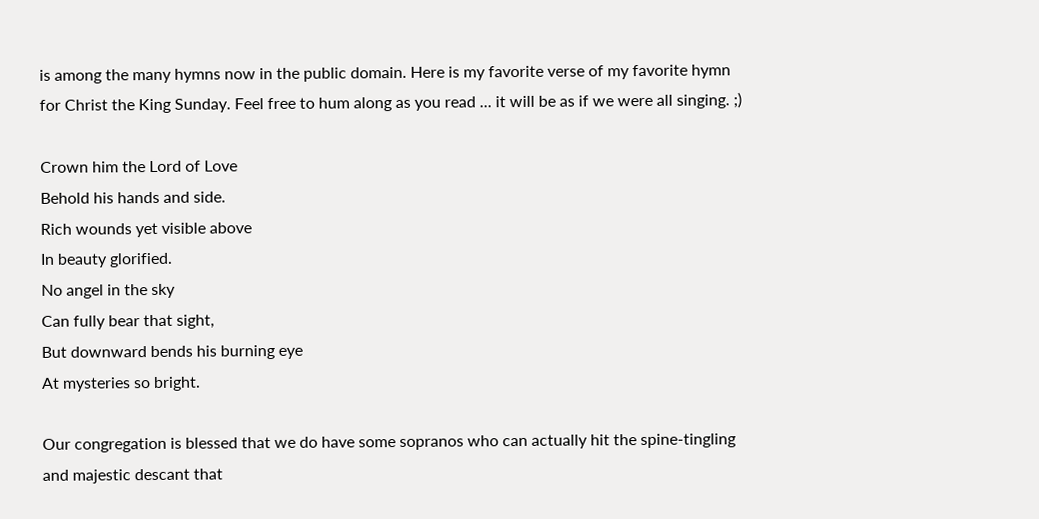is among the many hymns now in the public domain. Here is my favorite verse of my favorite hymn for Christ the King Sunday. Feel free to hum along as you read ... it will be as if we were all singing. ;)

Crown him the Lord of Love
Behold his hands and side.
Rich wounds yet visible above
In beauty glorified.
No angel in the sky
Can fully bear that sight,
But downward bends his burning eye
At mysteries so bright.

Our congregation is blessed that we do have some sopranos who can actually hit the spine-tingling and majestic descant that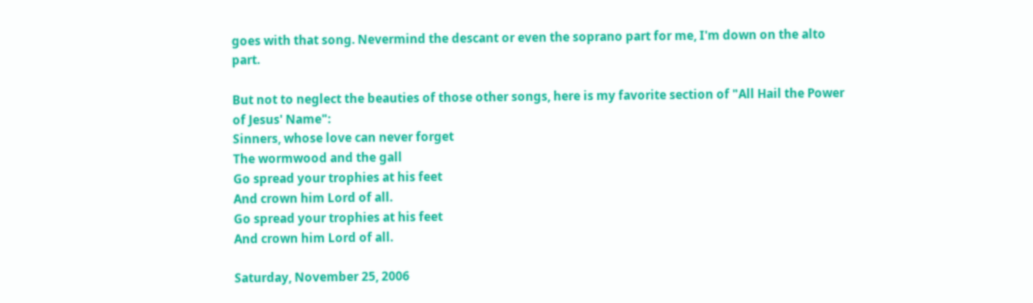goes with that song. Nevermind the descant or even the soprano part for me, I'm down on the alto part.

But not to neglect the beauties of those other songs, here is my favorite section of "All Hail the Power of Jesus' Name":
Sinners, whose love can never forget
The wormwood and the gall
Go spread your trophies at his feet
And crown him Lord of all.
Go spread your trophies at his feet
And crown him Lord of all.

Saturday, November 25, 2006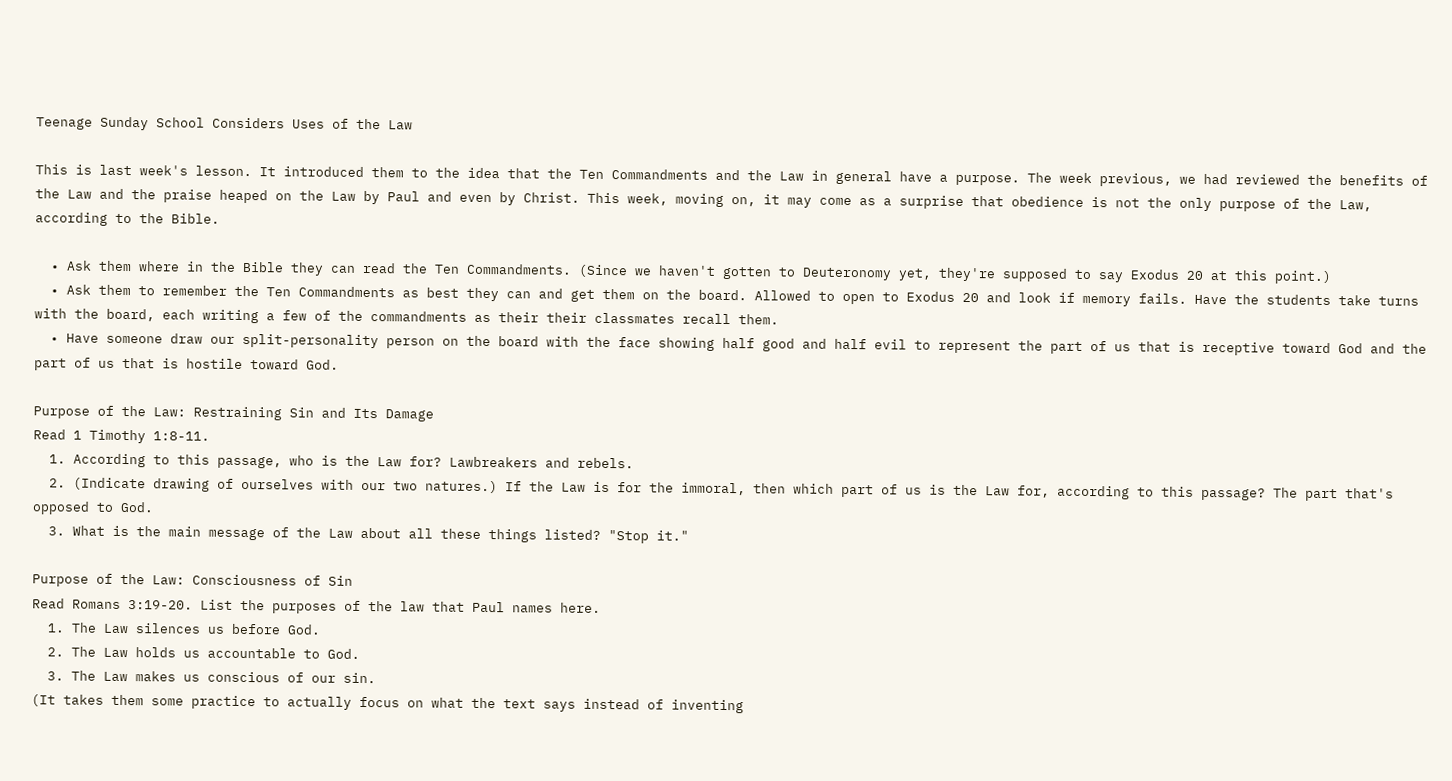Teenage Sunday School Considers Uses of the Law

This is last week's lesson. It introduced them to the idea that the Ten Commandments and the Law in general have a purpose. The week previous, we had reviewed the benefits of the Law and the praise heaped on the Law by Paul and even by Christ. This week, moving on, it may come as a surprise that obedience is not the only purpose of the Law, according to the Bible.

  • Ask them where in the Bible they can read the Ten Commandments. (Since we haven't gotten to Deuteronomy yet, they're supposed to say Exodus 20 at this point.)
  • Ask them to remember the Ten Commandments as best they can and get them on the board. Allowed to open to Exodus 20 and look if memory fails. Have the students take turns with the board, each writing a few of the commandments as their their classmates recall them.
  • Have someone draw our split-personality person on the board with the face showing half good and half evil to represent the part of us that is receptive toward God and the part of us that is hostile toward God.

Purpose of the Law: Restraining Sin and Its Damage
Read 1 Timothy 1:8-11.
  1. According to this passage, who is the Law for? Lawbreakers and rebels.
  2. (Indicate drawing of ourselves with our two natures.) If the Law is for the immoral, then which part of us is the Law for, according to this passage? The part that's opposed to God.
  3. What is the main message of the Law about all these things listed? "Stop it."

Purpose of the Law: Consciousness of Sin
Read Romans 3:19-20. List the purposes of the law that Paul names here.
  1. The Law silences us before God.
  2. The Law holds us accountable to God.
  3. The Law makes us conscious of our sin.
(It takes them some practice to actually focus on what the text says instead of inventing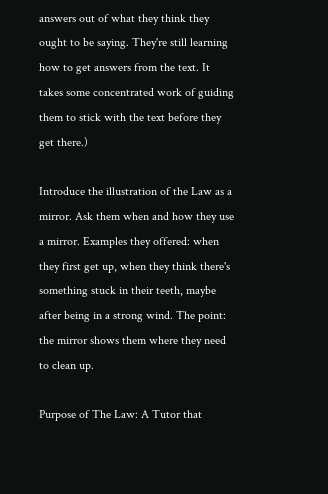answers out of what they think they ought to be saying. They're still learning how to get answers from the text. It takes some concentrated work of guiding them to stick with the text before they get there.)

Introduce the illustration of the Law as a mirror. Ask them when and how they use a mirror. Examples they offered: when they first get up, when they think there's something stuck in their teeth, maybe after being in a strong wind. The point: the mirror shows them where they need to clean up.

Purpose of The Law: A Tutor that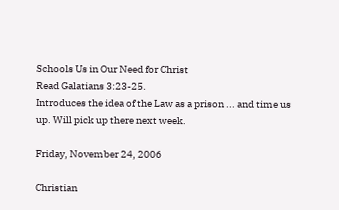Schools Us in Our Need for Christ
Read Galatians 3:23-25.
Introduces the idea of the Law as a prison ... and time us up. Will pick up there next week.

Friday, November 24, 2006

Christian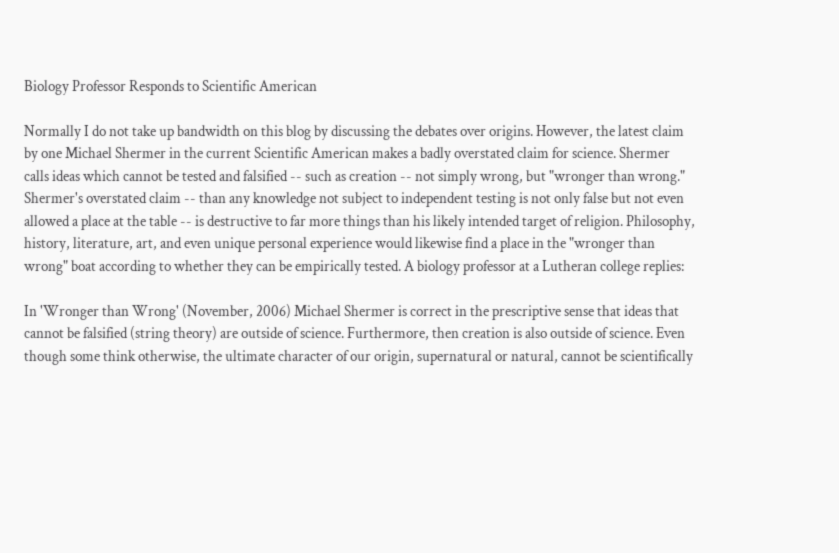Biology Professor Responds to Scientific American

Normally I do not take up bandwidth on this blog by discussing the debates over origins. However, the latest claim by one Michael Shermer in the current Scientific American makes a badly overstated claim for science. Shermer calls ideas which cannot be tested and falsified -- such as creation -- not simply wrong, but "wronger than wrong." Shermer's overstated claim -- than any knowledge not subject to independent testing is not only false but not even allowed a place at the table -- is destructive to far more things than his likely intended target of religion. Philosophy, history, literature, art, and even unique personal experience would likewise find a place in the "wronger than wrong" boat according to whether they can be empirically tested. A biology professor at a Lutheran college replies:

In 'Wronger than Wrong' (November, 2006) Michael Shermer is correct in the prescriptive sense that ideas that cannot be falsified (string theory) are outside of science. Furthermore, then creation is also outside of science. Even though some think otherwise, the ultimate character of our origin, supernatural or natural, cannot be scientifically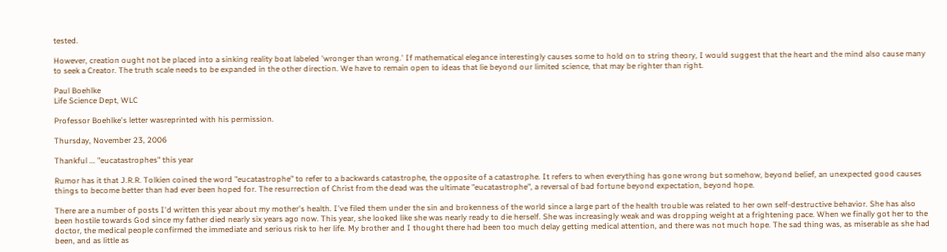tested.

However, creation ought not be placed into a sinking reality boat labeled 'wronger than wrong.' If mathematical elegance interestingly causes some to hold on to string theory, I would suggest that the heart and the mind also cause many to seek a Creator. The truth scale needs to be expanded in the other direction. We have to remain open to ideas that lie beyond our limited science, that may be righter than right.

Paul Boehlke
Life Science Dept, WLC

Professor Boehlke's letter wasreprinted with his permission.

Thursday, November 23, 2006

Thankful ... "eucatastrophes" this year

Rumor has it that J.R.R. Tolkien coined the word "eucatastrophe" to refer to a backwards catastrophe, the opposite of a catastrophe. It refers to when everything has gone wrong but somehow, beyond belief, an unexpected good causes things to become better than had ever been hoped for. The resurrection of Christ from the dead was the ultimate "eucatastrophe", a reversal of bad fortune beyond expectation, beyond hope.

There are a number of posts I'd written this year about my mother's health. I've filed them under the sin and brokenness of the world since a large part of the health trouble was related to her own self-destructive behavior. She has also been hostile towards God since my father died nearly six years ago now. This year, she looked like she was nearly ready to die herself. She was increasingly weak and was dropping weight at a frightening pace. When we finally got her to the doctor, the medical people confirmed the immediate and serious risk to her life. My brother and I thought there had been too much delay getting medical attention, and there was not much hope. The sad thing was, as miserable as she had been, and as little as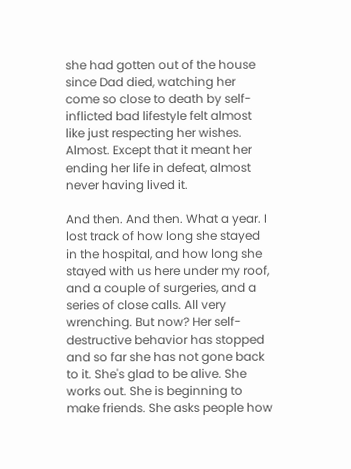she had gotten out of the house since Dad died, watching her come so close to death by self-inflicted bad lifestyle felt almost like just respecting her wishes. Almost. Except that it meant her ending her life in defeat, almost never having lived it.

And then. And then. What a year. I lost track of how long she stayed in the hospital, and how long she stayed with us here under my roof, and a couple of surgeries, and a series of close calls. All very wrenching. But now? Her self-destructive behavior has stopped and so far she has not gone back to it. She's glad to be alive. She works out. She is beginning to make friends. She asks people how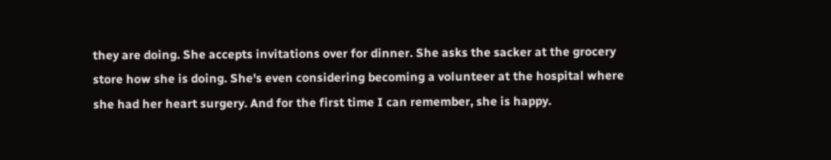they are doing. She accepts invitations over for dinner. She asks the sacker at the grocery store how she is doing. She's even considering becoming a volunteer at the hospital where she had her heart surgery. And for the first time I can remember, she is happy.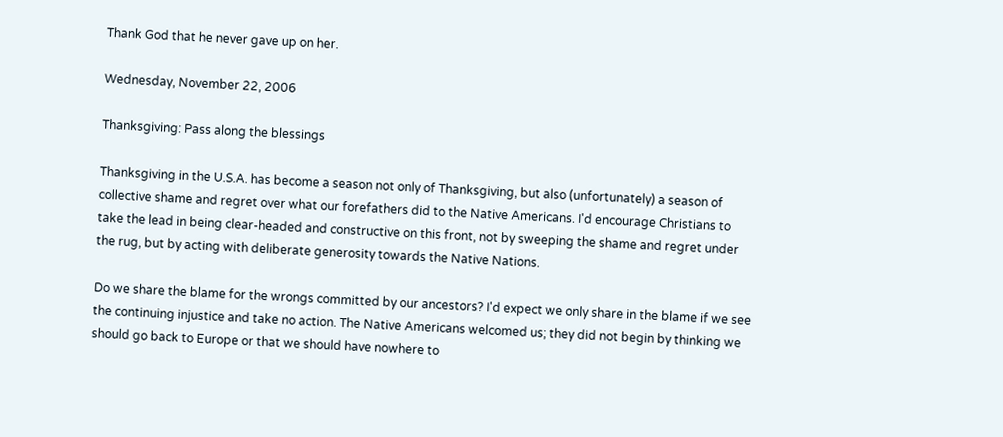Thank God that he never gave up on her.

Wednesday, November 22, 2006

Thanksgiving: Pass along the blessings

Thanksgiving in the U.S.A. has become a season not only of Thanksgiving, but also (unfortunately) a season of collective shame and regret over what our forefathers did to the Native Americans. I'd encourage Christians to take the lead in being clear-headed and constructive on this front, not by sweeping the shame and regret under the rug, but by acting with deliberate generosity towards the Native Nations.

Do we share the blame for the wrongs committed by our ancestors? I'd expect we only share in the blame if we see the continuing injustice and take no action. The Native Americans welcomed us; they did not begin by thinking we should go back to Europe or that we should have nowhere to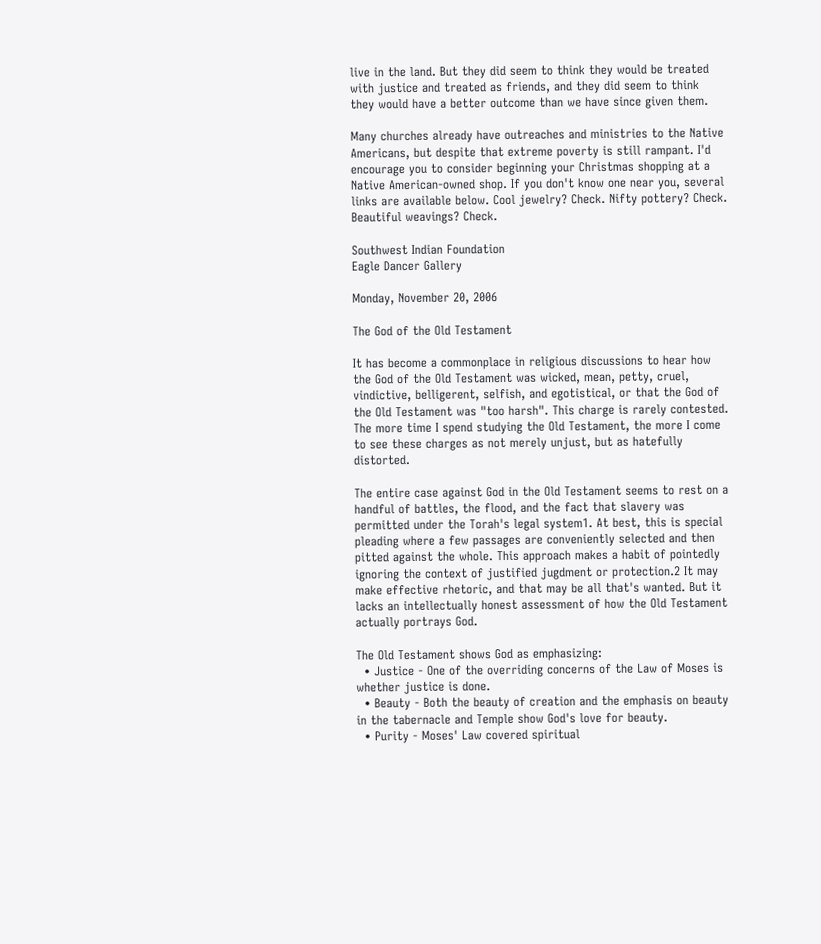live in the land. But they did seem to think they would be treated with justice and treated as friends, and they did seem to think they would have a better outcome than we have since given them.

Many churches already have outreaches and ministries to the Native Americans, but despite that extreme poverty is still rampant. I'd encourage you to consider beginning your Christmas shopping at a Native American-owned shop. If you don't know one near you, several links are available below. Cool jewelry? Check. Nifty pottery? Check. Beautiful weavings? Check.

Southwest Indian Foundation
Eagle Dancer Gallery

Monday, November 20, 2006

The God of the Old Testament

It has become a commonplace in religious discussions to hear how the God of the Old Testament was wicked, mean, petty, cruel, vindictive, belligerent, selfish, and egotistical, or that the God of the Old Testament was "too harsh". This charge is rarely contested. The more time I spend studying the Old Testament, the more I come to see these charges as not merely unjust, but as hatefully distorted.

The entire case against God in the Old Testament seems to rest on a handful of battles, the flood, and the fact that slavery was permitted under the Torah's legal system1. At best, this is special pleading where a few passages are conveniently selected and then pitted against the whole. This approach makes a habit of pointedly ignoring the context of justified jugdment or protection.2 It may make effective rhetoric, and that may be all that's wanted. But it lacks an intellectually honest assessment of how the Old Testament actually portrays God.

The Old Testament shows God as emphasizing:
  • Justice - One of the overriding concerns of the Law of Moses is whether justice is done.
  • Beauty - Both the beauty of creation and the emphasis on beauty in the tabernacle and Temple show God's love for beauty.
  • Purity - Moses' Law covered spiritual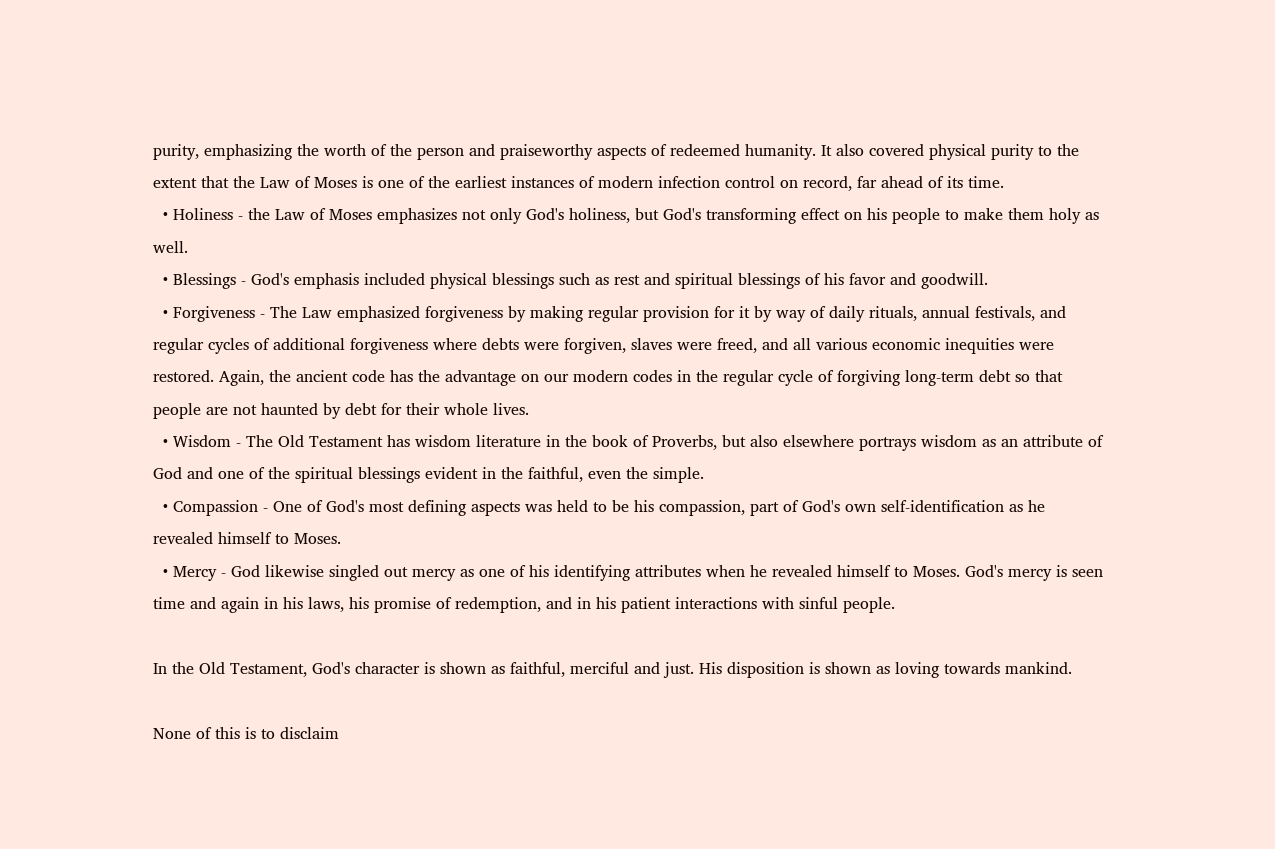purity, emphasizing the worth of the person and praiseworthy aspects of redeemed humanity. It also covered physical purity to the extent that the Law of Moses is one of the earliest instances of modern infection control on record, far ahead of its time.
  • Holiness - the Law of Moses emphasizes not only God's holiness, but God's transforming effect on his people to make them holy as well.
  • Blessings - God's emphasis included physical blessings such as rest and spiritual blessings of his favor and goodwill.
  • Forgiveness - The Law emphasized forgiveness by making regular provision for it by way of daily rituals, annual festivals, and regular cycles of additional forgiveness where debts were forgiven, slaves were freed, and all various economic inequities were restored. Again, the ancient code has the advantage on our modern codes in the regular cycle of forgiving long-term debt so that people are not haunted by debt for their whole lives.
  • Wisdom - The Old Testament has wisdom literature in the book of Proverbs, but also elsewhere portrays wisdom as an attribute of God and one of the spiritual blessings evident in the faithful, even the simple.
  • Compassion - One of God's most defining aspects was held to be his compassion, part of God's own self-identification as he revealed himself to Moses.
  • Mercy - God likewise singled out mercy as one of his identifying attributes when he revealed himself to Moses. God's mercy is seen time and again in his laws, his promise of redemption, and in his patient interactions with sinful people.

In the Old Testament, God's character is shown as faithful, merciful and just. His disposition is shown as loving towards mankind.

None of this is to disclaim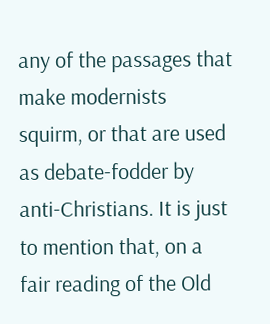any of the passages that make modernists squirm, or that are used as debate-fodder by anti-Christians. It is just to mention that, on a fair reading of the Old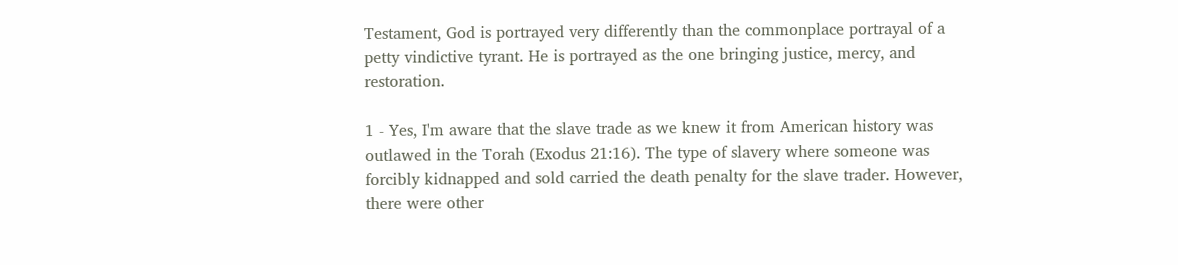Testament, God is portrayed very differently than the commonplace portrayal of a petty vindictive tyrant. He is portrayed as the one bringing justice, mercy, and restoration.

1 - Yes, I'm aware that the slave trade as we knew it from American history was outlawed in the Torah (Exodus 21:16). The type of slavery where someone was forcibly kidnapped and sold carried the death penalty for the slave trader. However, there were other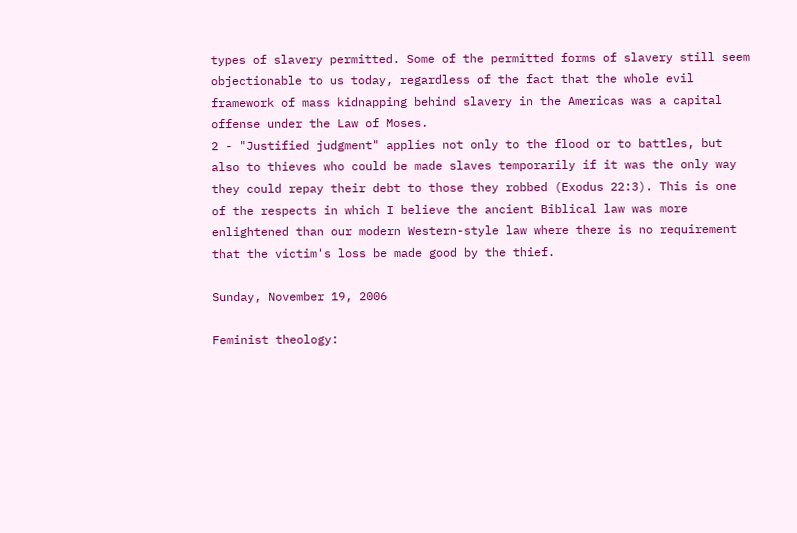types of slavery permitted. Some of the permitted forms of slavery still seem objectionable to us today, regardless of the fact that the whole evil framework of mass kidnapping behind slavery in the Americas was a capital offense under the Law of Moses.
2 - "Justified judgment" applies not only to the flood or to battles, but also to thieves who could be made slaves temporarily if it was the only way they could repay their debt to those they robbed (Exodus 22:3). This is one of the respects in which I believe the ancient Biblical law was more enlightened than our modern Western-style law where there is no requirement that the victim's loss be made good by the thief.

Sunday, November 19, 2006

Feminist theology: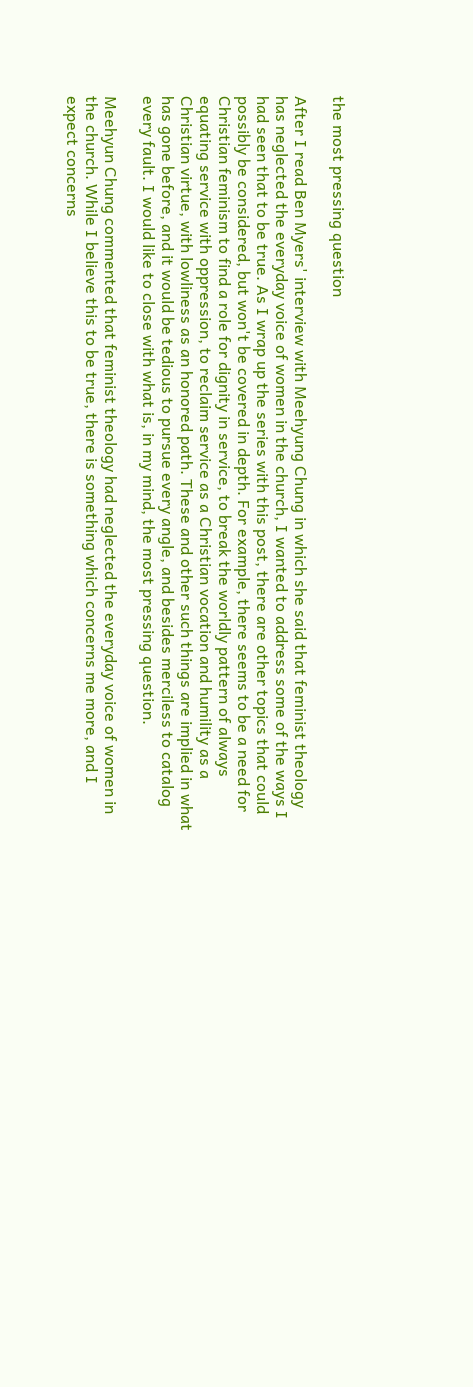the most pressing question

After I read Ben Myers' interview with Meehyung Chung in which she said that feminist theology has neglected the everyday voice of women in the church, I wanted to address some of the ways I had seen that to be true. As I wrap up the series with this post, there are other topics that could possibly be considered, but won't be covered in depth. For example, there seems to be a need for Christian feminism to find a role for dignity in service, to break the worldly pattern of always equating service with oppression, to reclaim service as a Christian vocation and humility as a Christian virtue, with lowliness as an honored path. These and other such things are implied in what has gone before, and it would be tedious to pursue every angle, and besides merciless to catalog every fault. I would like to close with what is, in my mind, the most pressing question.

Meehyun Chung commented that feminist theology had neglected the everyday voice of women in the church. While I believe this to be true, there is something which concerns me more, and I expect concerns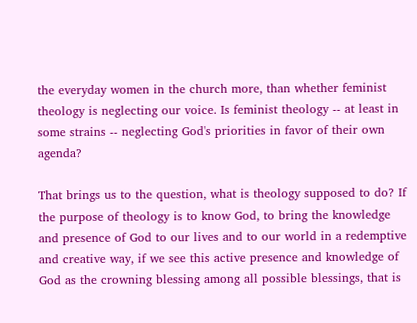the everyday women in the church more, than whether feminist theology is neglecting our voice. Is feminist theology -- at least in some strains -- neglecting God's priorities in favor of their own agenda?

That brings us to the question, what is theology supposed to do? If the purpose of theology is to know God, to bring the knowledge and presence of God to our lives and to our world in a redemptive and creative way, if we see this active presence and knowledge of God as the crowning blessing among all possible blessings, that is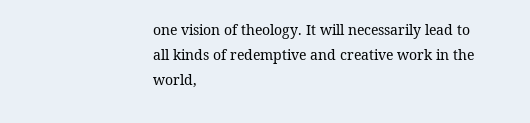one vision of theology. It will necessarily lead to all kinds of redemptive and creative work in the world,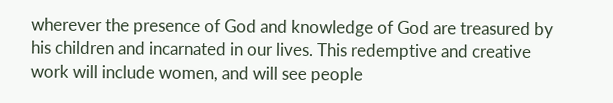wherever the presence of God and knowledge of God are treasured by his children and incarnated in our lives. This redemptive and creative work will include women, and will see people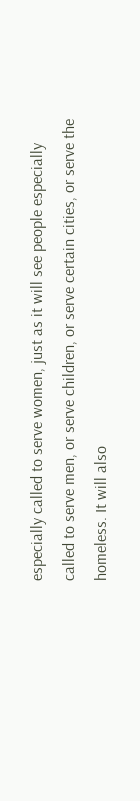especially called to serve women, just as it will see people especially called to serve men, or serve children, or serve certain cities, or serve the homeless. It will also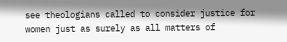see theologians called to consider justice for women just as surely as all matters of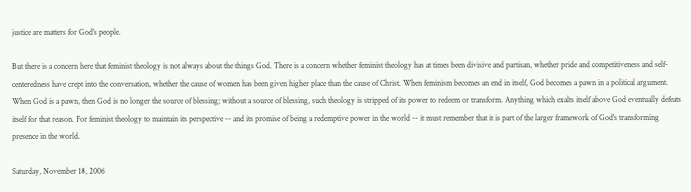justice are matters for God's people.

But there is a concern here that feminist theology is not always about the things God. There is a concern whether feminist theology has at times been divisive and partisan, whether pride and competitiveness and self-centeredness have crept into the conversation, whether the cause of women has been given higher place than the cause of Christ. When feminism becomes an end in itself, God becomes a pawn in a political argument. When God is a pawn, then God is no longer the source of blessing; without a source of blessing, such theology is stripped of its power to redeem or transform. Anything which exalts itself above God eventually defeats itself for that reason. For feminist theology to maintain its perspective -- and its promise of being a redemptive power in the world -- it must remember that it is part of the larger framework of God's transforming presence in the world.

Saturday, November 18, 2006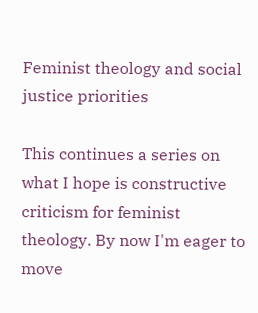Feminist theology and social justice priorities

This continues a series on what I hope is constructive criticism for feminist theology. By now I'm eager to move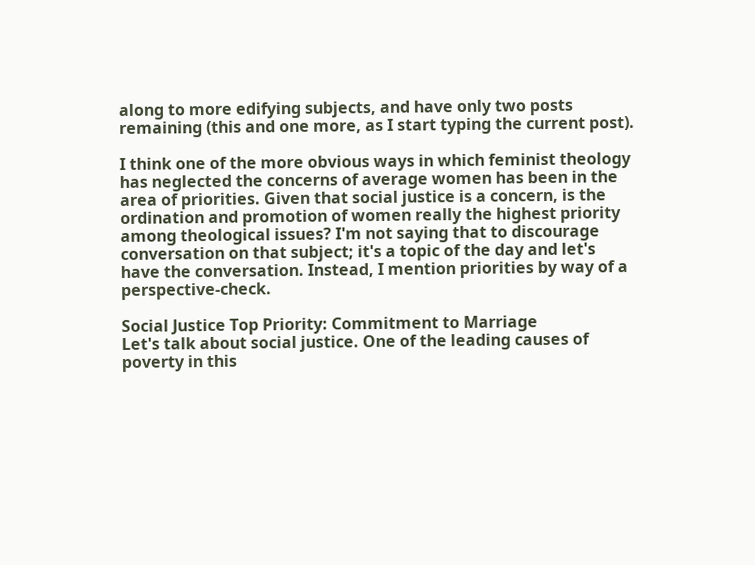along to more edifying subjects, and have only two posts remaining (this and one more, as I start typing the current post).

I think one of the more obvious ways in which feminist theology has neglected the concerns of average women has been in the area of priorities. Given that social justice is a concern, is the ordination and promotion of women really the highest priority among theological issues? I'm not saying that to discourage conversation on that subject; it's a topic of the day and let's have the conversation. Instead, I mention priorities by way of a perspective-check.

Social Justice Top Priority: Commitment to Marriage
Let's talk about social justice. One of the leading causes of poverty in this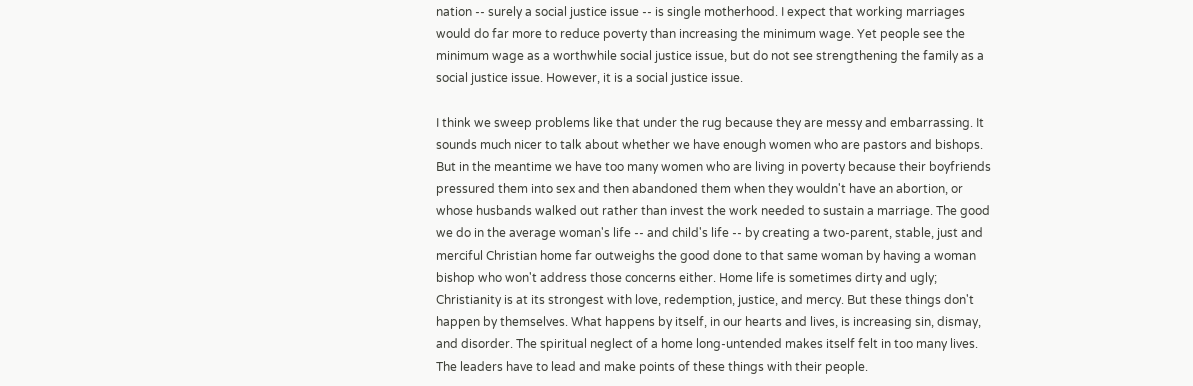nation -- surely a social justice issue -- is single motherhood. I expect that working marriages would do far more to reduce poverty than increasing the minimum wage. Yet people see the minimum wage as a worthwhile social justice issue, but do not see strengthening the family as a social justice issue. However, it is a social justice issue.

I think we sweep problems like that under the rug because they are messy and embarrassing. It sounds much nicer to talk about whether we have enough women who are pastors and bishops. But in the meantime we have too many women who are living in poverty because their boyfriends pressured them into sex and then abandoned them when they wouldn't have an abortion, or whose husbands walked out rather than invest the work needed to sustain a marriage. The good we do in the average woman's life -- and child's life -- by creating a two-parent, stable, just and merciful Christian home far outweighs the good done to that same woman by having a woman bishop who won't address those concerns either. Home life is sometimes dirty and ugly; Christianity is at its strongest with love, redemption, justice, and mercy. But these things don't happen by themselves. What happens by itself, in our hearts and lives, is increasing sin, dismay, and disorder. The spiritual neglect of a home long-untended makes itself felt in too many lives. The leaders have to lead and make points of these things with their people.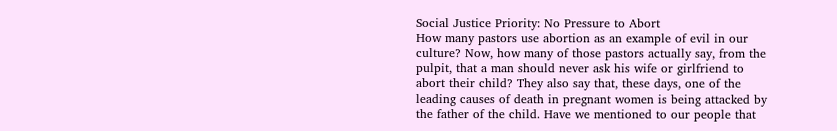Social Justice Priority: No Pressure to Abort
How many pastors use abortion as an example of evil in our culture? Now, how many of those pastors actually say, from the pulpit, that a man should never ask his wife or girlfriend to abort their child? They also say that, these days, one of the leading causes of death in pregnant women is being attacked by the father of the child. Have we mentioned to our people that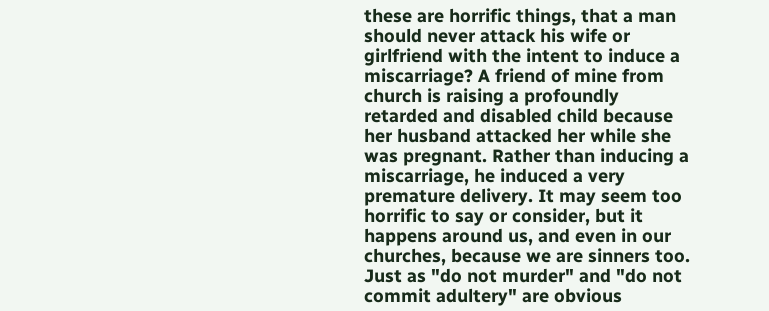these are horrific things, that a man should never attack his wife or girlfriend with the intent to induce a miscarriage? A friend of mine from church is raising a profoundly retarded and disabled child because her husband attacked her while she was pregnant. Rather than inducing a miscarriage, he induced a very premature delivery. It may seem too horrific to say or consider, but it happens around us, and even in our churches, because we are sinners too. Just as "do not murder" and "do not commit adultery" are obvious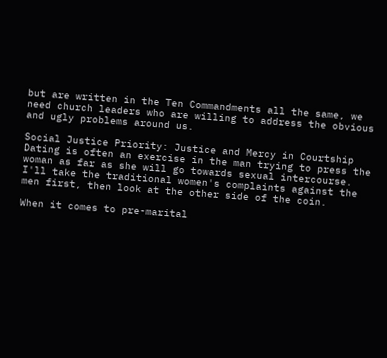but are written in the Ten Commandments all the same, we need church leaders who are willing to address the obvious and ugly problems around us.

Social Justice Priority: Justice and Mercy in Courtship
Dating is often an exercise in the man trying to press the woman as far as she will go towards sexual intercourse. I'll take the traditional women's complaints against the men first, then look at the other side of the coin.

When it comes to pre-marital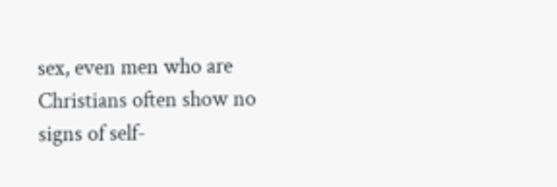sex, even men who are Christians often show no signs of self-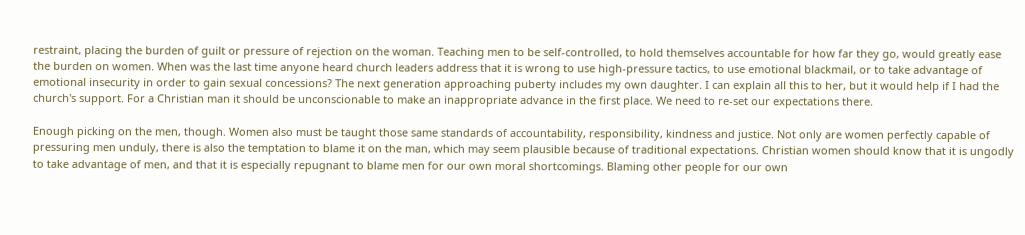restraint, placing the burden of guilt or pressure of rejection on the woman. Teaching men to be self-controlled, to hold themselves accountable for how far they go, would greatly ease the burden on women. When was the last time anyone heard church leaders address that it is wrong to use high-pressure tactics, to use emotional blackmail, or to take advantage of emotional insecurity in order to gain sexual concessions? The next generation approaching puberty includes my own daughter. I can explain all this to her, but it would help if I had the church's support. For a Christian man it should be unconscionable to make an inappropriate advance in the first place. We need to re-set our expectations there.

Enough picking on the men, though. Women also must be taught those same standards of accountability, responsibility, kindness and justice. Not only are women perfectly capable of pressuring men unduly, there is also the temptation to blame it on the man, which may seem plausible because of traditional expectations. Christian women should know that it is ungodly to take advantage of men, and that it is especially repugnant to blame men for our own moral shortcomings. Blaming other people for our own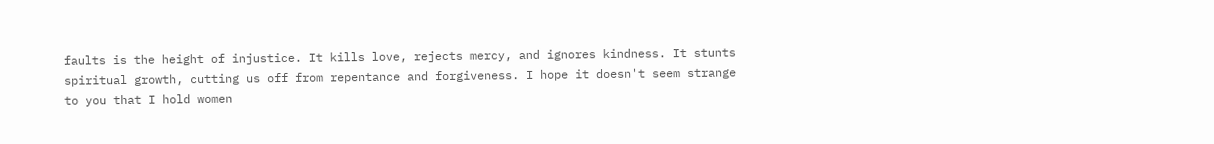faults is the height of injustice. It kills love, rejects mercy, and ignores kindness. It stunts spiritual growth, cutting us off from repentance and forgiveness. I hope it doesn't seem strange to you that I hold women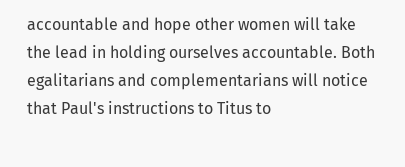accountable and hope other women will take the lead in holding ourselves accountable. Both egalitarians and complementarians will notice that Paul's instructions to Titus to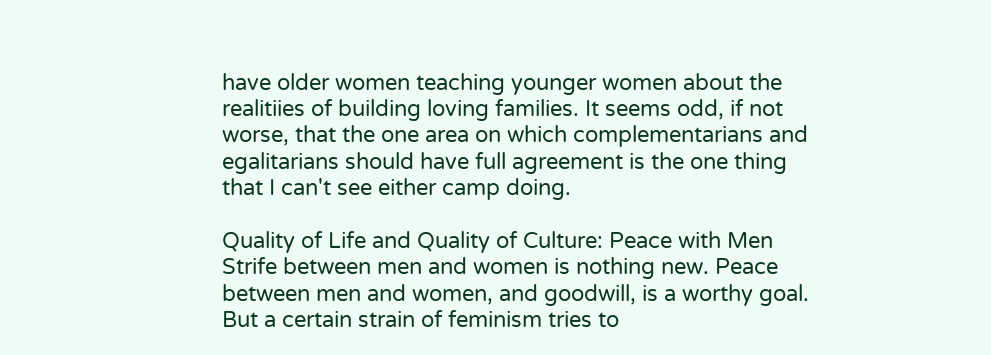have older women teaching younger women about the realitiies of building loving families. It seems odd, if not worse, that the one area on which complementarians and egalitarians should have full agreement is the one thing that I can't see either camp doing.

Quality of Life and Quality of Culture: Peace with Men
Strife between men and women is nothing new. Peace between men and women, and goodwill, is a worthy goal. But a certain strain of feminism tries to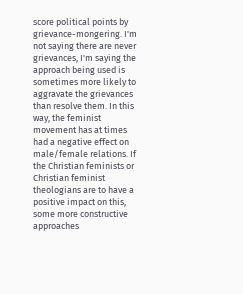score political points by grievance-mongering. I'm not saying there are never grievances, I'm saying the approach being used is sometimes more likely to aggravate the grievances than resolve them. In this way, the feminist movement has at times had a negative effect on male/female relations. If the Christian feminists or Christian feminist theologians are to have a positive impact on this, some more constructive approaches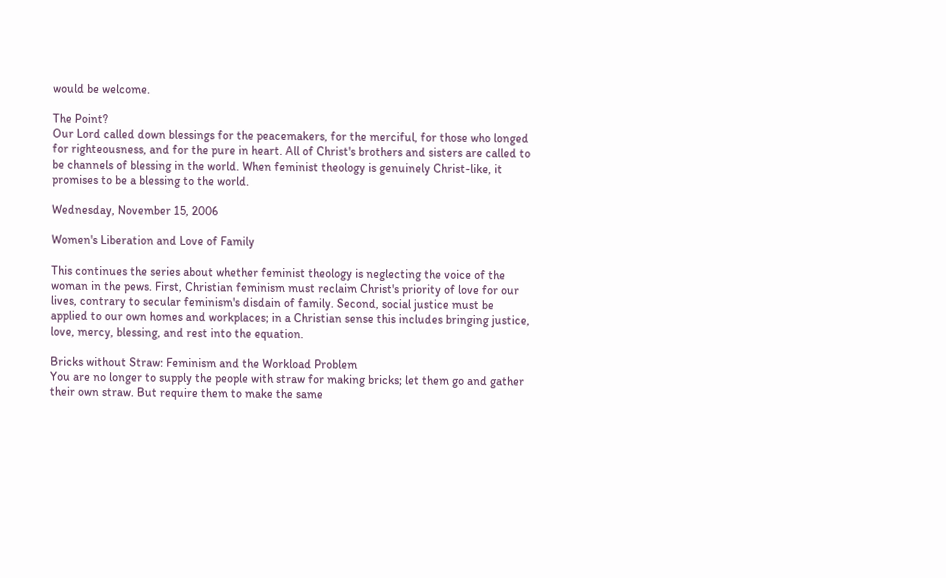would be welcome.

The Point?
Our Lord called down blessings for the peacemakers, for the merciful, for those who longed for righteousness, and for the pure in heart. All of Christ's brothers and sisters are called to be channels of blessing in the world. When feminist theology is genuinely Christ-like, it promises to be a blessing to the world.

Wednesday, November 15, 2006

Women's Liberation and Love of Family

This continues the series about whether feminist theology is neglecting the voice of the woman in the pews. First, Christian feminism must reclaim Christ's priority of love for our lives, contrary to secular feminism's disdain of family. Second, social justice must be applied to our own homes and workplaces; in a Christian sense this includes bringing justice, love, mercy, blessing, and rest into the equation.

Bricks without Straw: Feminism and the Workload Problem
You are no longer to supply the people with straw for making bricks; let them go and gather their own straw. But require them to make the same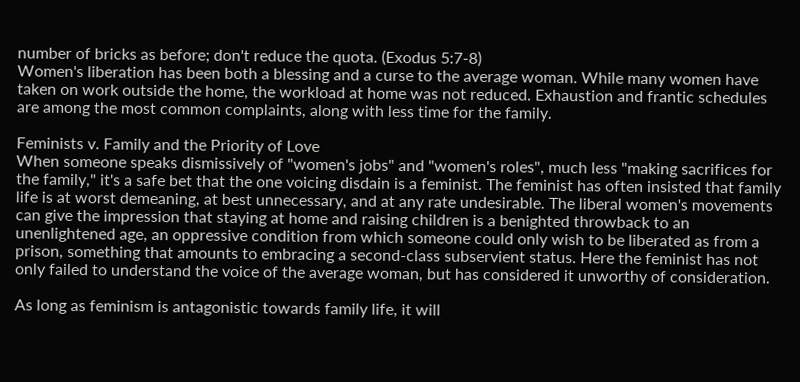number of bricks as before; don't reduce the quota. (Exodus 5:7-8)
Women's liberation has been both a blessing and a curse to the average woman. While many women have taken on work outside the home, the workload at home was not reduced. Exhaustion and frantic schedules are among the most common complaints, along with less time for the family.

Feminists v. Family and the Priority of Love
When someone speaks dismissively of "women's jobs" and "women's roles", much less "making sacrifices for the family," it's a safe bet that the one voicing disdain is a feminist. The feminist has often insisted that family life is at worst demeaning, at best unnecessary, and at any rate undesirable. The liberal women's movements can give the impression that staying at home and raising children is a benighted throwback to an unenlightened age, an oppressive condition from which someone could only wish to be liberated as from a prison, something that amounts to embracing a second-class subservient status. Here the feminist has not only failed to understand the voice of the average woman, but has considered it unworthy of consideration.

As long as feminism is antagonistic towards family life, it will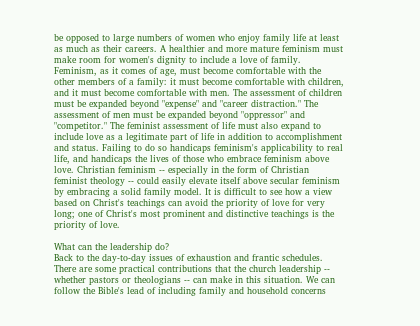be opposed to large numbers of women who enjoy family life at least as much as their careers. A healthier and more mature feminism must make room for women's dignity to include a love of family. Feminism, as it comes of age, must become comfortable with the other members of a family: it must become comfortable with children, and it must become comfortable with men. The assessment of children must be expanded beyond "expense" and "career distraction." The assessment of men must be expanded beyond "oppressor" and "competitor." The feminist assessment of life must also expand to include love as a legitimate part of life in addition to accomplishment and status. Failing to do so handicaps feminism's applicability to real life, and handicaps the lives of those who embrace feminism above love. Christian feminism -- especially in the form of Christian feminist theology -- could easily elevate itself above secular feminism by embracing a solid family model. It is difficult to see how a view based on Christ's teachings can avoid the priority of love for very long; one of Christ's most prominent and distinctive teachings is the priority of love.

What can the leadership do?
Back to the day-to-day issues of exhaustion and frantic schedules. There are some practical contributions that the church leadership -- whether pastors or theologians -- can make in this situation. We can follow the Bible's lead of including family and household concerns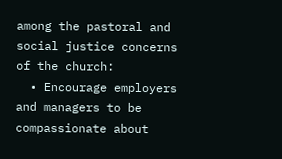among the pastoral and social justice concerns of the church:
  • Encourage employers and managers to be compassionate about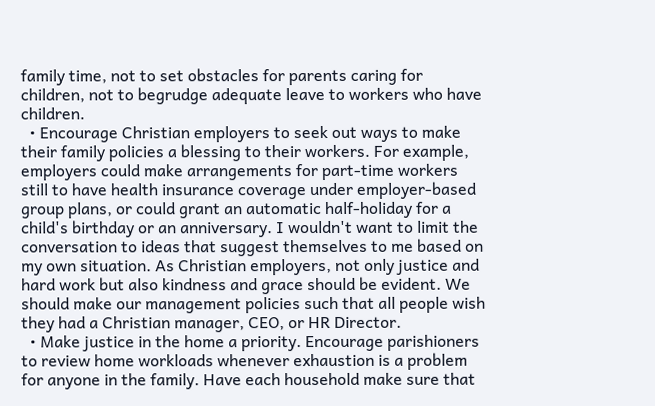family time, not to set obstacles for parents caring for children, not to begrudge adequate leave to workers who have children.
  • Encourage Christian employers to seek out ways to make their family policies a blessing to their workers. For example, employers could make arrangements for part-time workers still to have health insurance coverage under employer-based group plans, or could grant an automatic half-holiday for a child's birthday or an anniversary. I wouldn't want to limit the conversation to ideas that suggest themselves to me based on my own situation. As Christian employers, not only justice and hard work but also kindness and grace should be evident. We should make our management policies such that all people wish they had a Christian manager, CEO, or HR Director.
  • Make justice in the home a priority. Encourage parishioners to review home workloads whenever exhaustion is a problem for anyone in the family. Have each household make sure that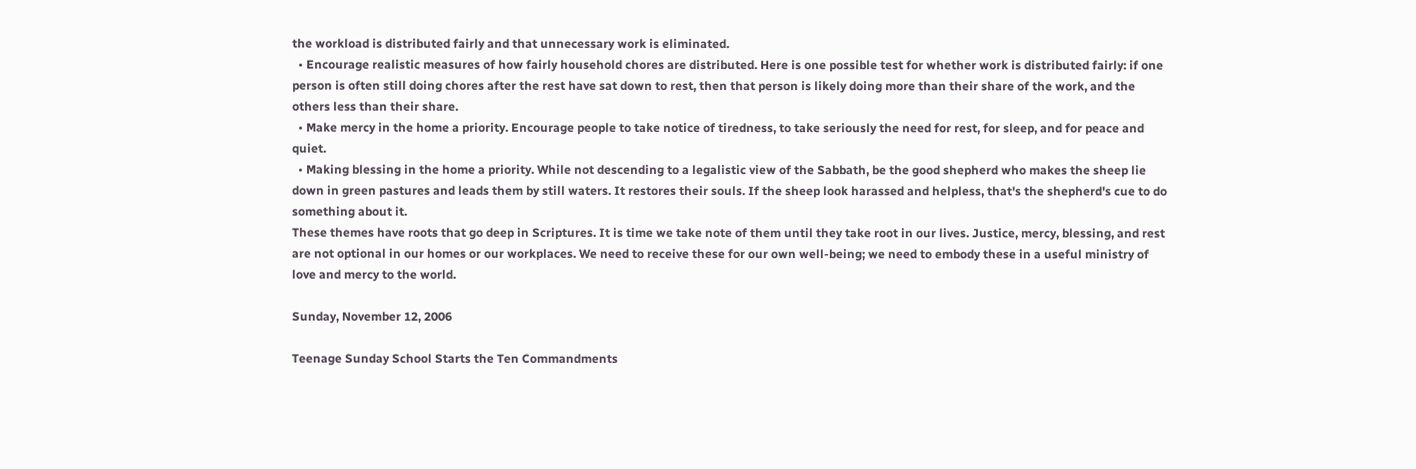the workload is distributed fairly and that unnecessary work is eliminated.
  • Encourage realistic measures of how fairly household chores are distributed. Here is one possible test for whether work is distributed fairly: if one person is often still doing chores after the rest have sat down to rest, then that person is likely doing more than their share of the work, and the others less than their share.
  • Make mercy in the home a priority. Encourage people to take notice of tiredness, to take seriously the need for rest, for sleep, and for peace and quiet.
  • Making blessing in the home a priority. While not descending to a legalistic view of the Sabbath, be the good shepherd who makes the sheep lie down in green pastures and leads them by still waters. It restores their souls. If the sheep look harassed and helpless, that's the shepherd's cue to do something about it.
These themes have roots that go deep in Scriptures. It is time we take note of them until they take root in our lives. Justice, mercy, blessing, and rest are not optional in our homes or our workplaces. We need to receive these for our own well-being; we need to embody these in a useful ministry of love and mercy to the world.

Sunday, November 12, 2006

Teenage Sunday School Starts the Ten Commandments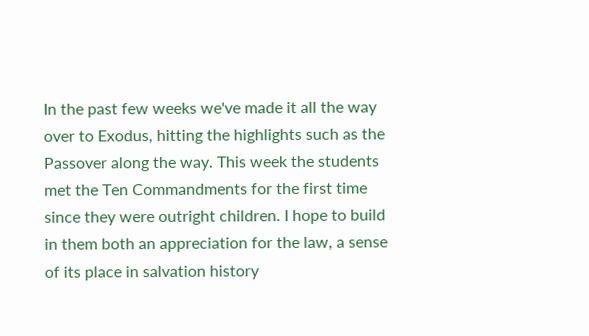In the past few weeks we've made it all the way over to Exodus, hitting the highlights such as the Passover along the way. This week the students met the Ten Commandments for the first time since they were outright children. I hope to build in them both an appreciation for the law, a sense of its place in salvation history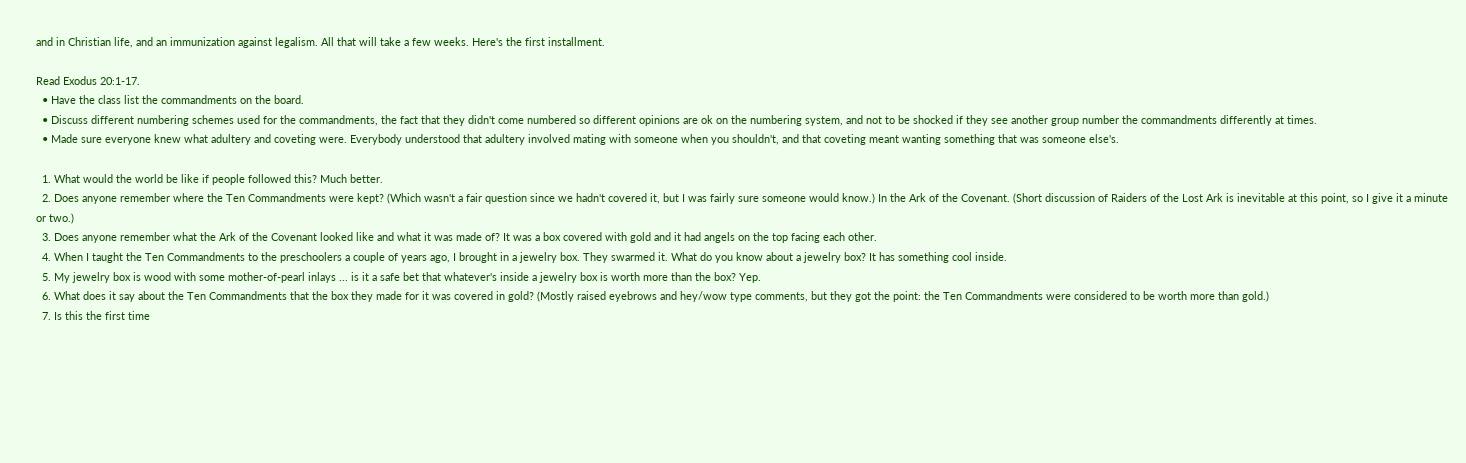and in Christian life, and an immunization against legalism. All that will take a few weeks. Here's the first installment.

Read Exodus 20:1-17.
  • Have the class list the commandments on the board.
  • Discuss different numbering schemes used for the commandments, the fact that they didn't come numbered so different opinions are ok on the numbering system, and not to be shocked if they see another group number the commandments differently at times.
  • Made sure everyone knew what adultery and coveting were. Everybody understood that adultery involved mating with someone when you shouldn't, and that coveting meant wanting something that was someone else's.

  1. What would the world be like if people followed this? Much better.
  2. Does anyone remember where the Ten Commandments were kept? (Which wasn't a fair question since we hadn't covered it, but I was fairly sure someone would know.) In the Ark of the Covenant. (Short discussion of Raiders of the Lost Ark is inevitable at this point, so I give it a minute or two.)
  3. Does anyone remember what the Ark of the Covenant looked like and what it was made of? It was a box covered with gold and it had angels on the top facing each other.
  4. When I taught the Ten Commandments to the preschoolers a couple of years ago, I brought in a jewelry box. They swarmed it. What do you know about a jewelry box? It has something cool inside.
  5. My jewelry box is wood with some mother-of-pearl inlays ... is it a safe bet that whatever's inside a jewelry box is worth more than the box? Yep.
  6. What does it say about the Ten Commandments that the box they made for it was covered in gold? (Mostly raised eyebrows and hey/wow type comments, but they got the point: the Ten Commandments were considered to be worth more than gold.)
  7. Is this the first time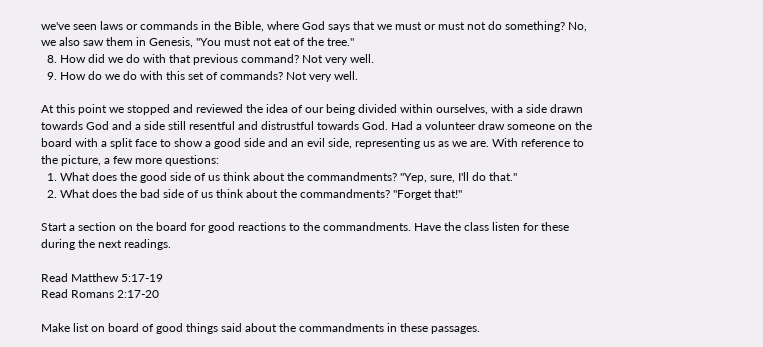we've seen laws or commands in the Bible, where God says that we must or must not do something? No, we also saw them in Genesis, "You must not eat of the tree."
  8. How did we do with that previous command? Not very well.
  9. How do we do with this set of commands? Not very well.

At this point we stopped and reviewed the idea of our being divided within ourselves, with a side drawn towards God and a side still resentful and distrustful towards God. Had a volunteer draw someone on the board with a split face to show a good side and an evil side, representing us as we are. With reference to the picture, a few more questions:
  1. What does the good side of us think about the commandments? "Yep, sure, I'll do that."
  2. What does the bad side of us think about the commandments? "Forget that!"

Start a section on the board for good reactions to the commandments. Have the class listen for these during the next readings.

Read Matthew 5:17-19
Read Romans 2:17-20

Make list on board of good things said about the commandments in these passages.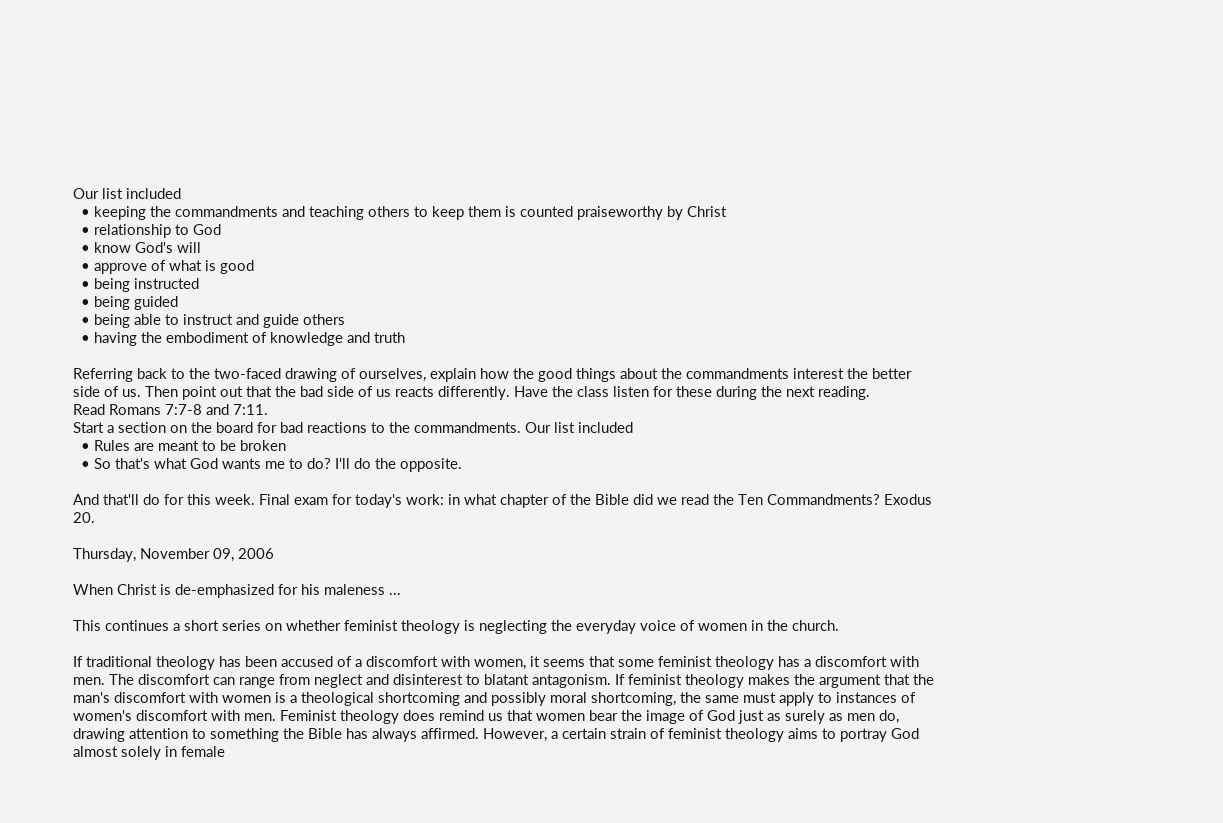Our list included
  • keeping the commandments and teaching others to keep them is counted praiseworthy by Christ
  • relationship to God
  • know God's will
  • approve of what is good
  • being instructed
  • being guided
  • being able to instruct and guide others
  • having the embodiment of knowledge and truth

Referring back to the two-faced drawing of ourselves, explain how the good things about the commandments interest the better side of us. Then point out that the bad side of us reacts differently. Have the class listen for these during the next reading.
Read Romans 7:7-8 and 7:11.
Start a section on the board for bad reactions to the commandments. Our list included
  • Rules are meant to be broken
  • So that's what God wants me to do? I'll do the opposite.

And that'll do for this week. Final exam for today's work: in what chapter of the Bible did we read the Ten Commandments? Exodus 20.

Thursday, November 09, 2006

When Christ is de-emphasized for his maleness ...

This continues a short series on whether feminist theology is neglecting the everyday voice of women in the church.

If traditional theology has been accused of a discomfort with women, it seems that some feminist theology has a discomfort with men. The discomfort can range from neglect and disinterest to blatant antagonism. If feminist theology makes the argument that the man's discomfort with women is a theological shortcoming and possibly moral shortcoming, the same must apply to instances of women's discomfort with men. Feminist theology does remind us that women bear the image of God just as surely as men do, drawing attention to something the Bible has always affirmed. However, a certain strain of feminist theology aims to portray God almost solely in female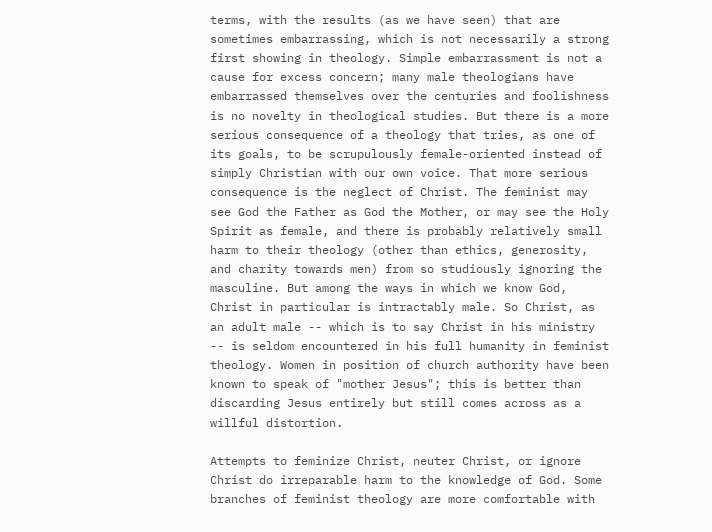terms, with the results (as we have seen) that are sometimes embarrassing, which is not necessarily a strong first showing in theology. Simple embarrassment is not a cause for excess concern; many male theologians have embarrassed themselves over the centuries and foolishness is no novelty in theological studies. But there is a more serious consequence of a theology that tries, as one of its goals, to be scrupulously female-oriented instead of simply Christian with our own voice. That more serious consequence is the neglect of Christ. The feminist may see God the Father as God the Mother, or may see the Holy Spirit as female, and there is probably relatively small harm to their theology (other than ethics, generosity, and charity towards men) from so studiously ignoring the masculine. But among the ways in which we know God, Christ in particular is intractably male. So Christ, as an adult male -- which is to say Christ in his ministry -- is seldom encountered in his full humanity in feminist theology. Women in position of church authority have been known to speak of "mother Jesus"; this is better than discarding Jesus entirely but still comes across as a willful distortion.

Attempts to feminize Christ, neuter Christ, or ignore Christ do irreparable harm to the knowledge of God. Some branches of feminist theology are more comfortable with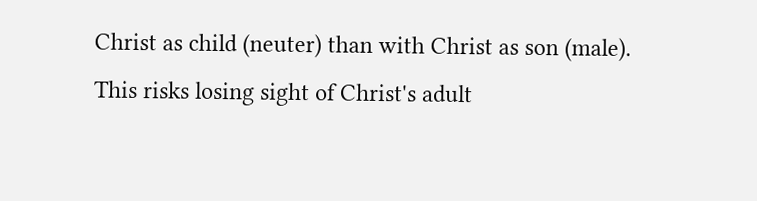Christ as child (neuter) than with Christ as son (male). This risks losing sight of Christ's adult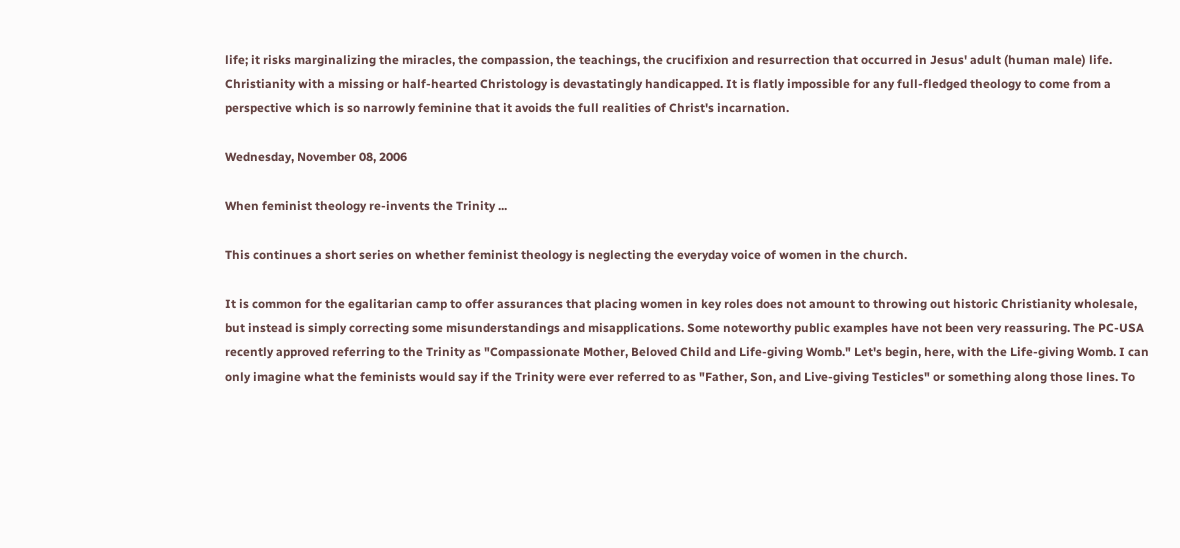life; it risks marginalizing the miracles, the compassion, the teachings, the crucifixion and resurrection that occurred in Jesus' adult (human male) life. Christianity with a missing or half-hearted Christology is devastatingly handicapped. It is flatly impossible for any full-fledged theology to come from a perspective which is so narrowly feminine that it avoids the full realities of Christ's incarnation.

Wednesday, November 08, 2006

When feminist theology re-invents the Trinity ...

This continues a short series on whether feminist theology is neglecting the everyday voice of women in the church.

It is common for the egalitarian camp to offer assurances that placing women in key roles does not amount to throwing out historic Christianity wholesale, but instead is simply correcting some misunderstandings and misapplications. Some noteworthy public examples have not been very reassuring. The PC-USA recently approved referring to the Trinity as "Compassionate Mother, Beloved Child and Life-giving Womb." Let's begin, here, with the Life-giving Womb. I can only imagine what the feminists would say if the Trinity were ever referred to as "Father, Son, and Live-giving Testicles" or something along those lines. To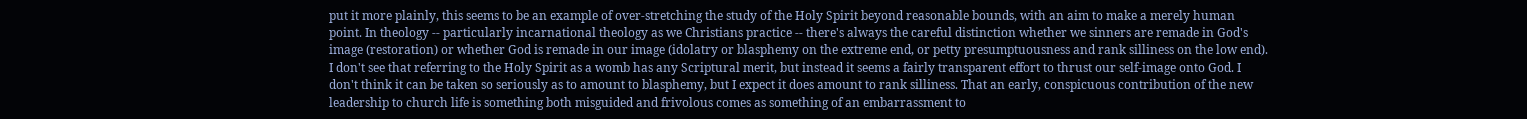put it more plainly, this seems to be an example of over-stretching the study of the Holy Spirit beyond reasonable bounds, with an aim to make a merely human point. In theology -- particularly incarnational theology as we Christians practice -- there's always the careful distinction whether we sinners are remade in God's image (restoration) or whether God is remade in our image (idolatry or blasphemy on the extreme end, or petty presumptuousness and rank silliness on the low end). I don't see that referring to the Holy Spirit as a womb has any Scriptural merit, but instead it seems a fairly transparent effort to thrust our self-image onto God. I don't think it can be taken so seriously as to amount to blasphemy, but I expect it does amount to rank silliness. That an early, conspicuous contribution of the new leadership to church life is something both misguided and frivolous comes as something of an embarrassment to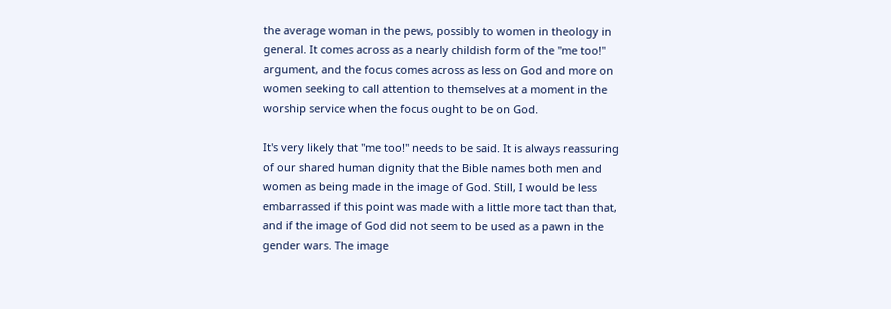the average woman in the pews, possibly to women in theology in general. It comes across as a nearly childish form of the "me too!" argument, and the focus comes across as less on God and more on women seeking to call attention to themselves at a moment in the worship service when the focus ought to be on God.

It's very likely that "me too!" needs to be said. It is always reassuring of our shared human dignity that the Bible names both men and women as being made in the image of God. Still, I would be less embarrassed if this point was made with a little more tact than that, and if the image of God did not seem to be used as a pawn in the gender wars. The image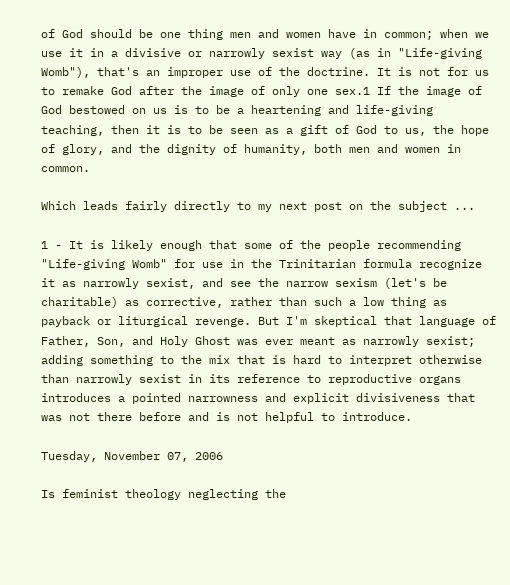of God should be one thing men and women have in common; when we use it in a divisive or narrowly sexist way (as in "Life-giving Womb"), that's an improper use of the doctrine. It is not for us to remake God after the image of only one sex.1 If the image of God bestowed on us is to be a heartening and life-giving teaching, then it is to be seen as a gift of God to us, the hope of glory, and the dignity of humanity, both men and women in common.

Which leads fairly directly to my next post on the subject ...

1 - It is likely enough that some of the people recommending "Life-giving Womb" for use in the Trinitarian formula recognize it as narrowly sexist, and see the narrow sexism (let's be charitable) as corrective, rather than such a low thing as payback or liturgical revenge. But I'm skeptical that language of Father, Son, and Holy Ghost was ever meant as narrowly sexist; adding something to the mix that is hard to interpret otherwise than narrowly sexist in its reference to reproductive organs introduces a pointed narrowness and explicit divisiveness that was not there before and is not helpful to introduce.

Tuesday, November 07, 2006

Is feminist theology neglecting the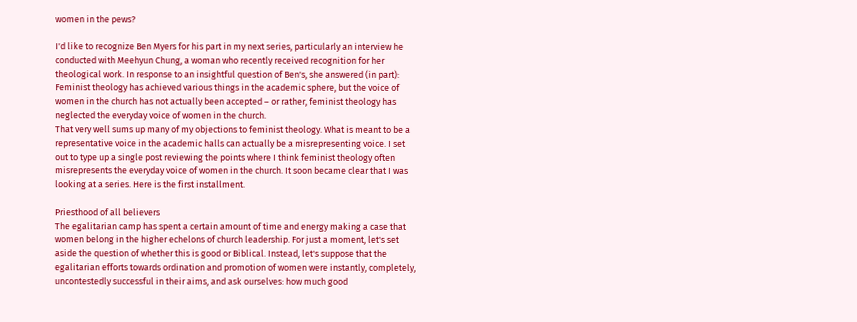women in the pews?

I'd like to recognize Ben Myers for his part in my next series, particularly an interview he conducted with Meehyun Chung, a woman who recently received recognition for her theological work. In response to an insightful question of Ben's, she answered (in part):
Feminist theology has achieved various things in the academic sphere, but the voice of women in the church has not actually been accepted – or rather, feminist theology has neglected the everyday voice of women in the church.
That very well sums up many of my objections to feminist theology. What is meant to be a representative voice in the academic halls can actually be a misrepresenting voice. I set out to type up a single post reviewing the points where I think feminist theology often misrepresents the everyday voice of women in the church. It soon became clear that I was looking at a series. Here is the first installment.

Priesthood of all believers
The egalitarian camp has spent a certain amount of time and energy making a case that women belong in the higher echelons of church leadership. For just a moment, let's set aside the question of whether this is good or Biblical. Instead, let's suppose that the egalitarian efforts towards ordination and promotion of women were instantly, completely, uncontestedly successful in their aims, and ask ourselves: how much good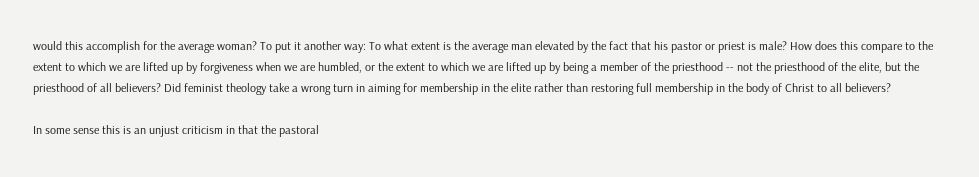would this accomplish for the average woman? To put it another way: To what extent is the average man elevated by the fact that his pastor or priest is male? How does this compare to the extent to which we are lifted up by forgiveness when we are humbled, or the extent to which we are lifted up by being a member of the priesthood -- not the priesthood of the elite, but the priesthood of all believers? Did feminist theology take a wrong turn in aiming for membership in the elite rather than restoring full membership in the body of Christ to all believers?

In some sense this is an unjust criticism in that the pastoral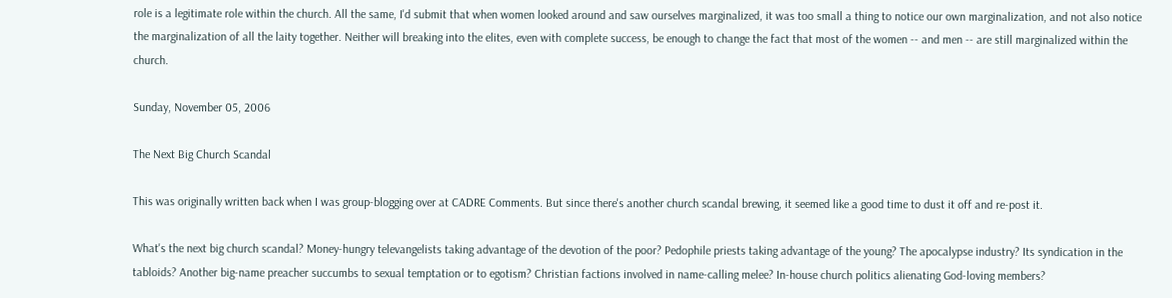role is a legitimate role within the church. All the same, I'd submit that when women looked around and saw ourselves marginalized, it was too small a thing to notice our own marginalization, and not also notice the marginalization of all the laity together. Neither will breaking into the elites, even with complete success, be enough to change the fact that most of the women -- and men -- are still marginalized within the church.

Sunday, November 05, 2006

The Next Big Church Scandal

This was originally written back when I was group-blogging over at CADRE Comments. But since there's another church scandal brewing, it seemed like a good time to dust it off and re-post it.

What's the next big church scandal? Money-hungry televangelists taking advantage of the devotion of the poor? Pedophile priests taking advantage of the young? The apocalypse industry? Its syndication in the tabloids? Another big-name preacher succumbs to sexual temptation or to egotism? Christian factions involved in name-calling melee? In-house church politics alienating God-loving members?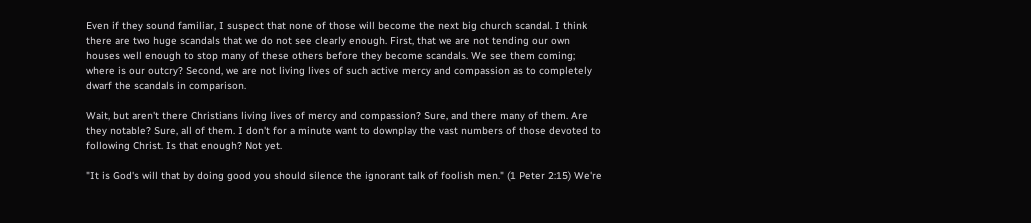Even if they sound familiar, I suspect that none of those will become the next big church scandal. I think there are two huge scandals that we do not see clearly enough. First, that we are not tending our own houses well enough to stop many of these others before they become scandals. We see them coming; where is our outcry? Second, we are not living lives of such active mercy and compassion as to completely dwarf the scandals in comparison.

Wait, but aren't there Christians living lives of mercy and compassion? Sure, and there many of them. Are they notable? Sure, all of them. I don't for a minute want to downplay the vast numbers of those devoted to following Christ. Is that enough? Not yet.

"It is God's will that by doing good you should silence the ignorant talk of foolish men." (1 Peter 2:15) We're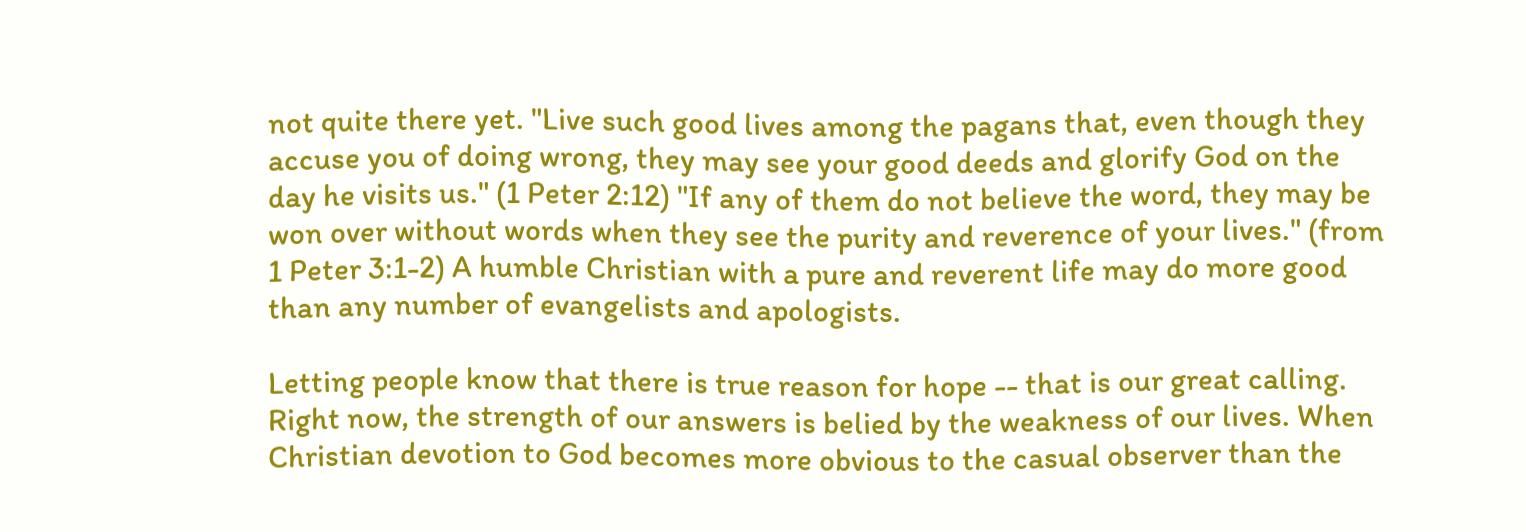not quite there yet. "Live such good lives among the pagans that, even though they accuse you of doing wrong, they may see your good deeds and glorify God on the day he visits us." (1 Peter 2:12) "If any of them do not believe the word, they may be won over without words when they see the purity and reverence of your lives." (from 1 Peter 3:1-2) A humble Christian with a pure and reverent life may do more good than any number of evangelists and apologists.

Letting people know that there is true reason for hope -- that is our great calling. Right now, the strength of our answers is belied by the weakness of our lives. When Christian devotion to God becomes more obvious to the casual observer than the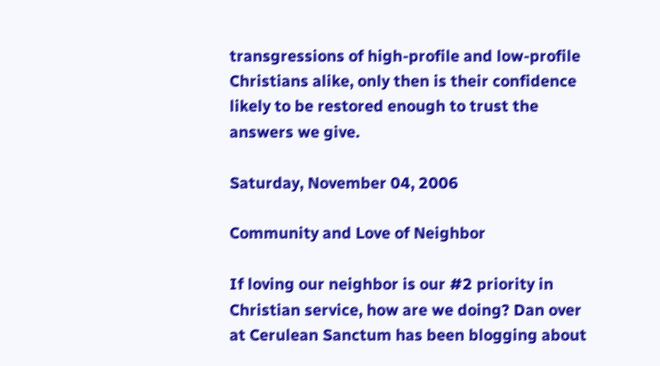transgressions of high-profile and low-profile Christians alike, only then is their confidence likely to be restored enough to trust the answers we give.

Saturday, November 04, 2006

Community and Love of Neighbor

If loving our neighbor is our #2 priority in Christian service, how are we doing? Dan over at Cerulean Sanctum has been blogging about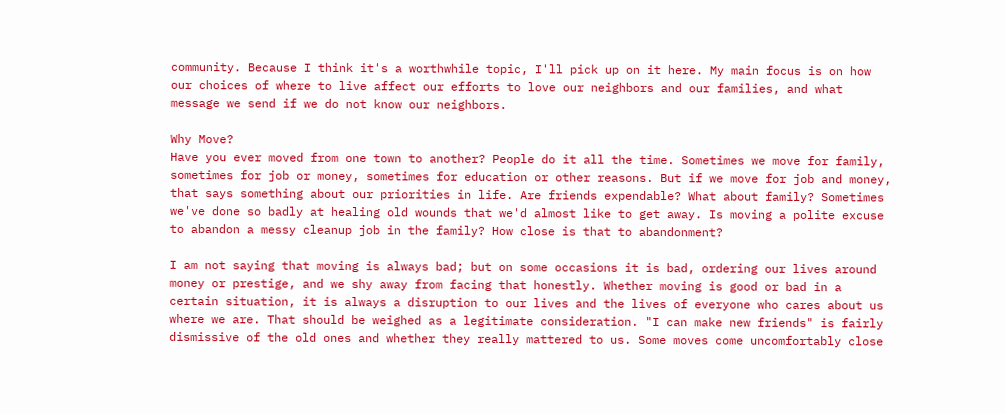community. Because I think it's a worthwhile topic, I'll pick up on it here. My main focus is on how our choices of where to live affect our efforts to love our neighbors and our families, and what message we send if we do not know our neighbors.

Why Move?
Have you ever moved from one town to another? People do it all the time. Sometimes we move for family, sometimes for job or money, sometimes for education or other reasons. But if we move for job and money, that says something about our priorities in life. Are friends expendable? What about family? Sometimes we've done so badly at healing old wounds that we'd almost like to get away. Is moving a polite excuse to abandon a messy cleanup job in the family? How close is that to abandonment?

I am not saying that moving is always bad; but on some occasions it is bad, ordering our lives around money or prestige, and we shy away from facing that honestly. Whether moving is good or bad in a certain situation, it is always a disruption to our lives and the lives of everyone who cares about us where we are. That should be weighed as a legitimate consideration. "I can make new friends" is fairly dismissive of the old ones and whether they really mattered to us. Some moves come uncomfortably close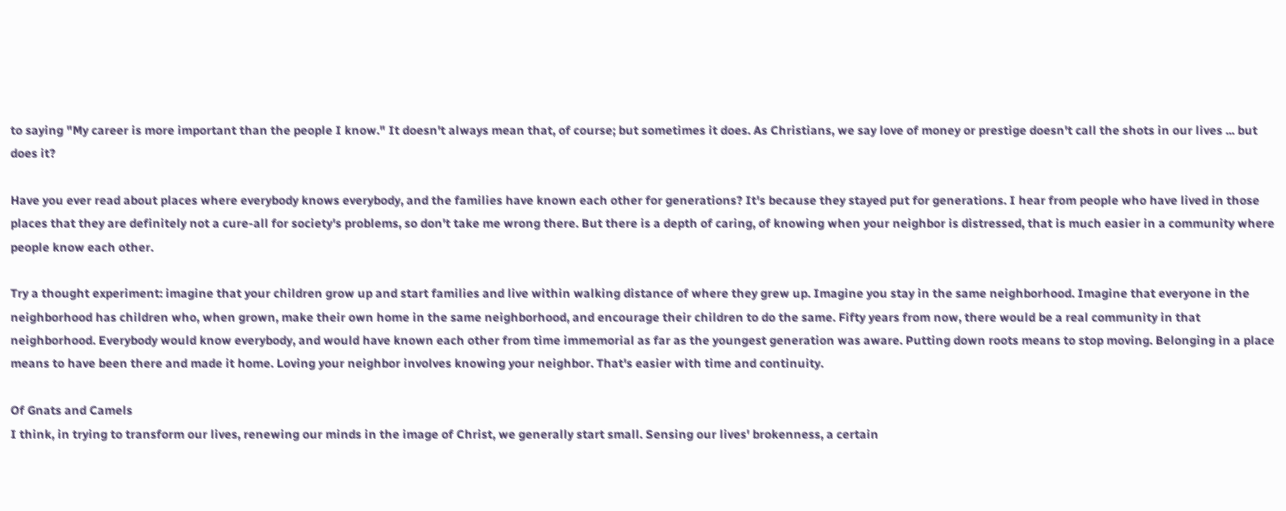to saying "My career is more important than the people I know." It doesn't always mean that, of course; but sometimes it does. As Christians, we say love of money or prestige doesn't call the shots in our lives ... but does it?

Have you ever read about places where everybody knows everybody, and the families have known each other for generations? It's because they stayed put for generations. I hear from people who have lived in those places that they are definitely not a cure-all for society's problems, so don't take me wrong there. But there is a depth of caring, of knowing when your neighbor is distressed, that is much easier in a community where people know each other.

Try a thought experiment: imagine that your children grow up and start families and live within walking distance of where they grew up. Imagine you stay in the same neighborhood. Imagine that everyone in the neighborhood has children who, when grown, make their own home in the same neighborhood, and encourage their children to do the same. Fifty years from now, there would be a real community in that neighborhood. Everybody would know everybody, and would have known each other from time immemorial as far as the youngest generation was aware. Putting down roots means to stop moving. Belonging in a place means to have been there and made it home. Loving your neighbor involves knowing your neighbor. That's easier with time and continuity.

Of Gnats and Camels
I think, in trying to transform our lives, renewing our minds in the image of Christ, we generally start small. Sensing our lives' brokenness, a certain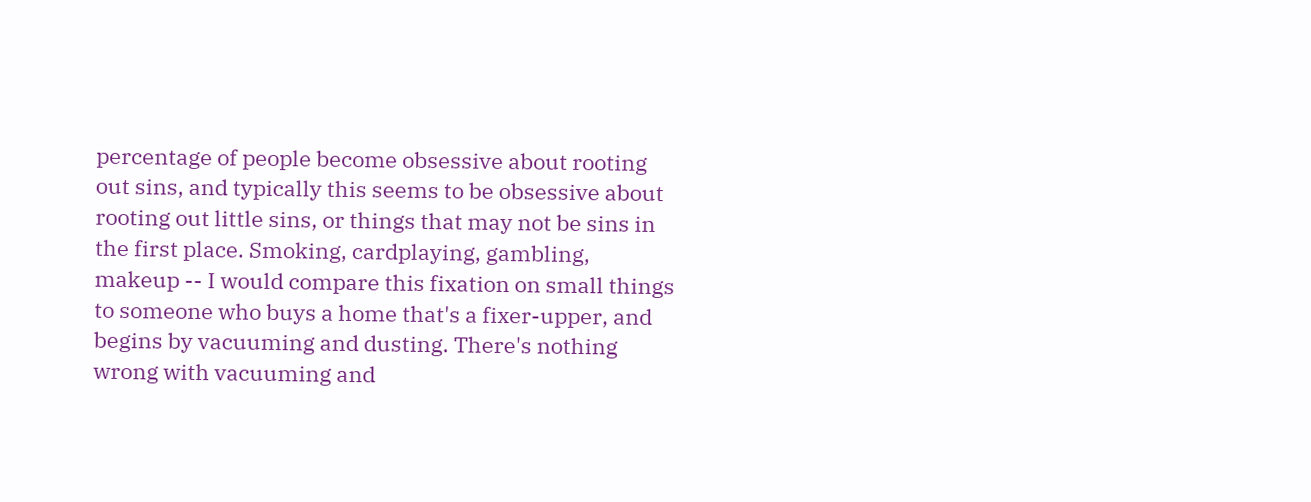percentage of people become obsessive about rooting out sins, and typically this seems to be obsessive about rooting out little sins, or things that may not be sins in the first place. Smoking, cardplaying, gambling, makeup -- I would compare this fixation on small things to someone who buys a home that's a fixer-upper, and begins by vacuuming and dusting. There's nothing wrong with vacuuming and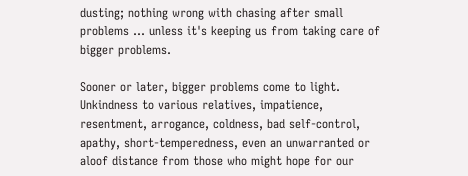dusting; nothing wrong with chasing after small problems ... unless it's keeping us from taking care of bigger problems.

Sooner or later, bigger problems come to light. Unkindness to various relatives, impatience, resentment, arrogance, coldness, bad self-control, apathy, short-temperedness, even an unwarranted or aloof distance from those who might hope for our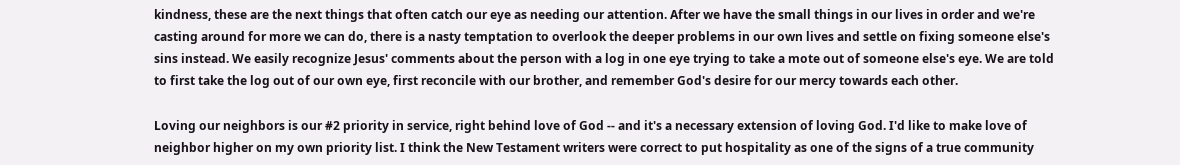kindness, these are the next things that often catch our eye as needing our attention. After we have the small things in our lives in order and we're casting around for more we can do, there is a nasty temptation to overlook the deeper problems in our own lives and settle on fixing someone else's sins instead. We easily recognize Jesus' comments about the person with a log in one eye trying to take a mote out of someone else's eye. We are told to first take the log out of our own eye, first reconcile with our brother, and remember God's desire for our mercy towards each other.

Loving our neighbors is our #2 priority in service, right behind love of God -- and it's a necessary extension of loving God. I'd like to make love of neighbor higher on my own priority list. I think the New Testament writers were correct to put hospitality as one of the signs of a true community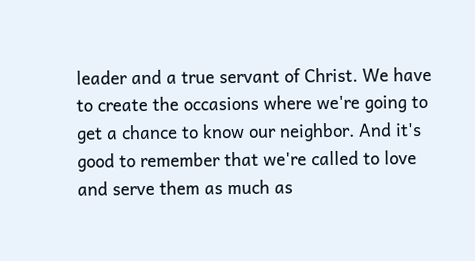leader and a true servant of Christ. We have to create the occasions where we're going to get a chance to know our neighbor. And it's good to remember that we're called to love and serve them as much as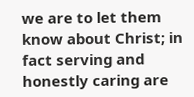we are to let them know about Christ; in fact serving and honestly caring are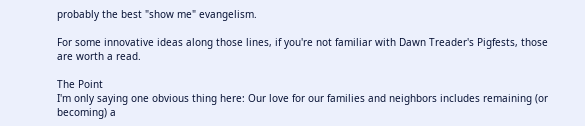probably the best "show me" evangelism.

For some innovative ideas along those lines, if you're not familiar with Dawn Treader's Pigfests, those are worth a read.

The Point
I'm only saying one obvious thing here: Our love for our families and neighbors includes remaining (or becoming) a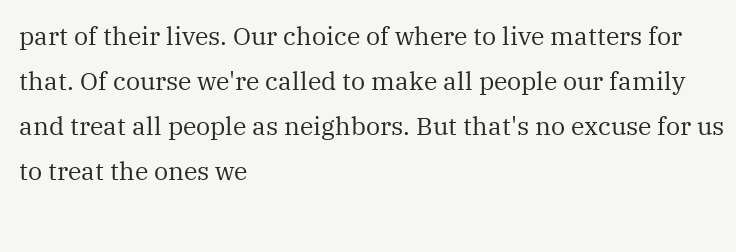part of their lives. Our choice of where to live matters for that. Of course we're called to make all people our family and treat all people as neighbors. But that's no excuse for us to treat the ones we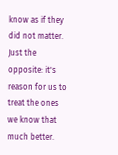know as if they did not matter. Just the opposite: it's reason for us to treat the ones we know that much better.